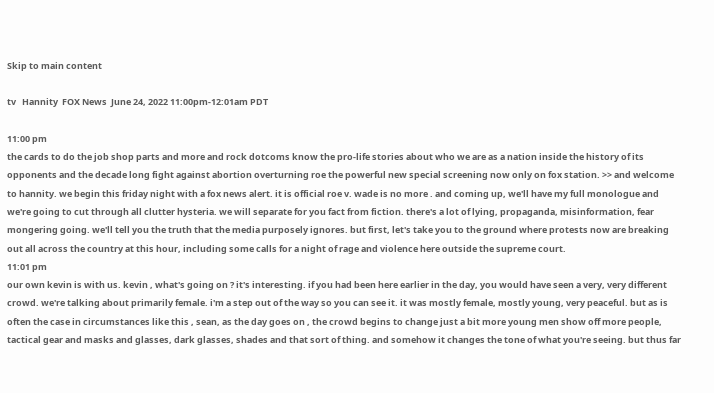Skip to main content

tv   Hannity  FOX News  June 24, 2022 11:00pm-12:01am PDT

11:00 pm
the cards to do the job shop parts and more and rock dotcoms know the pro-life stories about who we are as a nation inside the history of its opponents and the decade long fight against abortion overturning roe the powerful new special screening now only on fox station. >> and welcome to hannity. we begin this friday night with a fox news alert. it is official roe v. wade is no more . and coming up, we'll have my full monologue and we're going to cut through all clutter hysteria. we will separate for you fact from fiction. there's a lot of lying, propaganda, misinformation, fear mongering going. we'll tell you the truth that the media purposely ignores. but first, let's take you to the ground where protests now are breaking out all across the country at this hour, including some calls for a night of rage and violence here outside the supreme court.
11:01 pm
our own kevin is with us. kevin , what's going on ? it's interesting. if you had been here earlier in the day, you would have seen a very, very different crowd. we're talking about primarily female. i'm a step out of the way so you can see it. it was mostly female, mostly young, very peaceful. but as is often the case in circumstances like this , sean, as the day goes on , the crowd begins to change just a bit more young men show off more people, tactical gear and masks and glasses, dark glasses, shades and that sort of thing. and somehow it changes the tone of what you're seeing. but thus far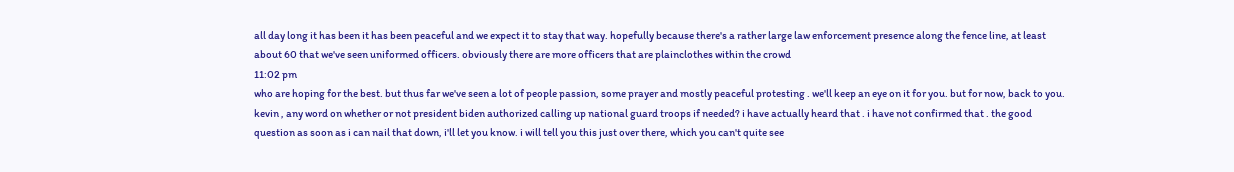all day long it has been it has been peaceful and we expect it to stay that way. hopefully because there's a rather large law enforcement presence along the fence line, at least about 60 that we've seen uniformed officers. obviously there are more officers that are plainclothes within the crowd
11:02 pm
who are hoping for the best. but thus far we've seen a lot of people passion, some prayer and mostly peaceful protesting . we'll keep an eye on it for you. but for now, back to you. kevin , any word on whether or not president biden authorized calling up national guard troops if needed? i have actually heard that . i have not confirmed that . the good question as soon as i can nail that down, i'll let you know. i will tell you this just over there, which you can't quite see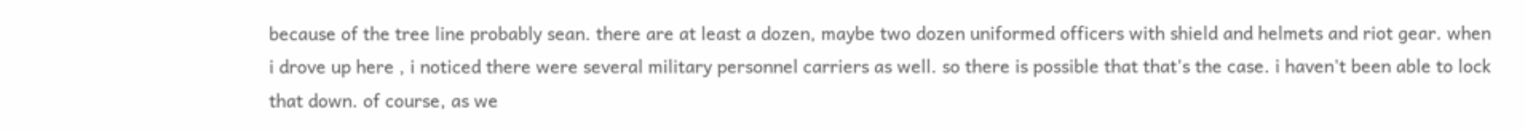because of the tree line probably sean. there are at least a dozen, maybe two dozen uniformed officers with shield and helmets and riot gear. when i drove up here , i noticed there were several military personnel carriers as well. so there is possible that that's the case. i haven't been able to lock that down. of course, as we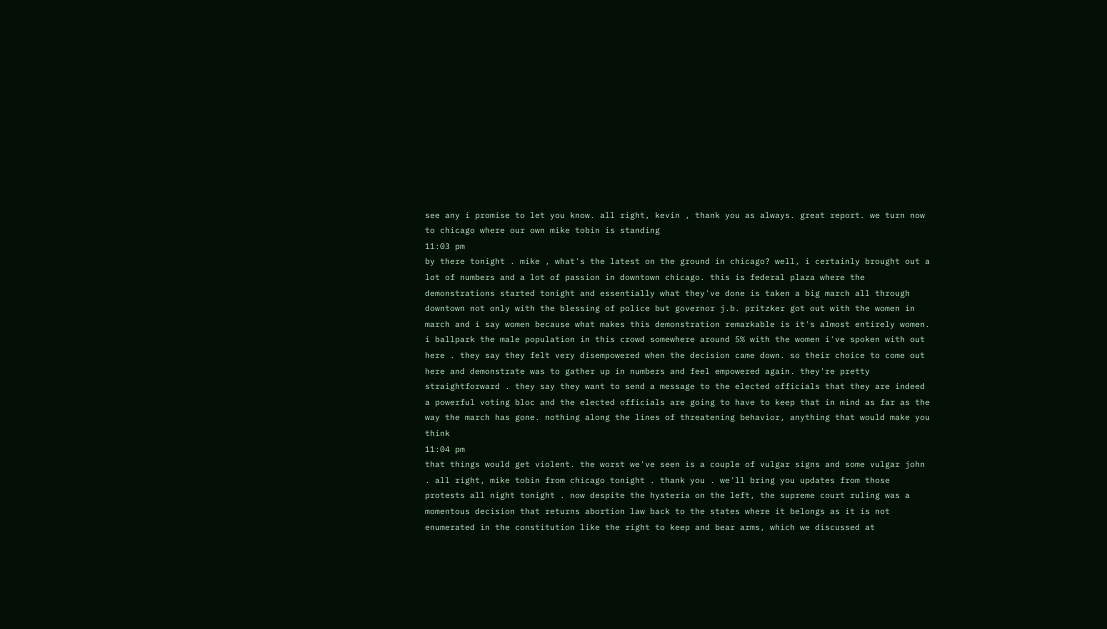see any i promise to let you know. all right, kevin , thank you as always. great report. we turn now to chicago where our own mike tobin is standing
11:03 pm
by there tonight . mike , what's the latest on the ground in chicago? well, i certainly brought out a lot of numbers and a lot of passion in downtown chicago. this is federal plaza where the demonstrations started tonight and essentially what they've done is taken a big march all through downtown not only with the blessing of police but governor j.b. pritzker got out with the women in march and i say women because what makes this demonstration remarkable is it's almost entirely women. i ballpark the male population in this crowd somewhere around 5% with the women i've spoken with out here . they say they felt very disempowered when the decision came down. so their choice to come out here and demonstrate was to gather up in numbers and feel empowered again. they're pretty straightforward . they say they want to send a message to the elected officials that they are indeed a powerful voting bloc and the elected officials are going to have to keep that in mind as far as the way the march has gone. nothing along the lines of threatening behavior, anything that would make you think
11:04 pm
that things would get violent. the worst we've seen is a couple of vulgar signs and some vulgar john . all right, mike tobin from chicago tonight . thank you . we'll bring you updates from those protests all night tonight . now despite the hysteria on the left, the supreme court ruling was a momentous decision that returns abortion law back to the states where it belongs as it is not enumerated in the constitution like the right to keep and bear arms, which we discussed at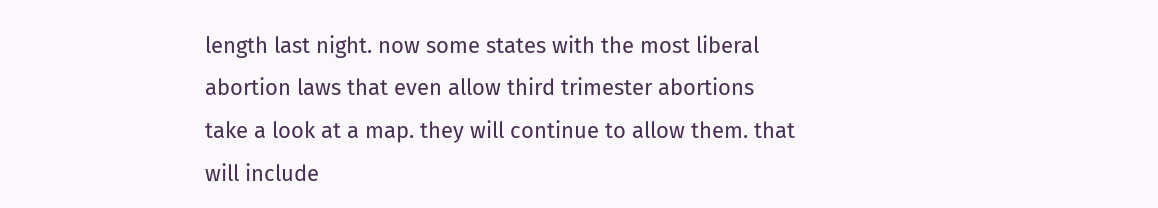length last night. now some states with the most liberal abortion laws that even allow third trimester abortions take a look at a map. they will continue to allow them. that will include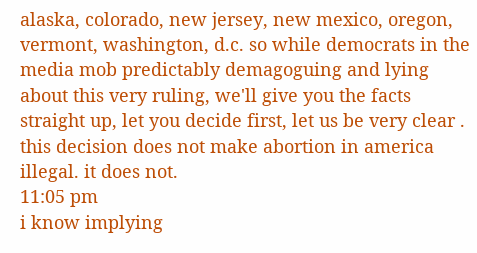alaska, colorado, new jersey, new mexico, oregon, vermont, washington, d.c. so while democrats in the media mob predictably demagoguing and lying about this very ruling, we'll give you the facts straight up, let you decide first, let us be very clear . this decision does not make abortion in america illegal. it does not.
11:05 pm
i know implying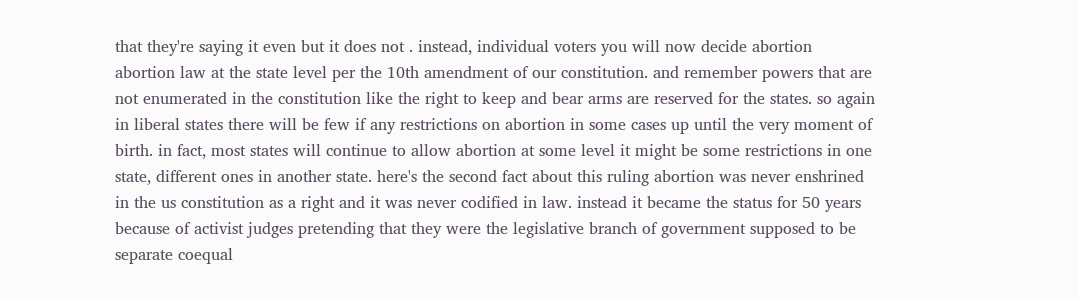that they're saying it even but it does not . instead, individual voters you will now decide abortion abortion law at the state level per the 10th amendment of our constitution. and remember powers that are not enumerated in the constitution like the right to keep and bear arms are reserved for the states. so again in liberal states there will be few if any restrictions on abortion in some cases up until the very moment of birth. in fact, most states will continue to allow abortion at some level it might be some restrictions in one state, different ones in another state. here's the second fact about this ruling abortion was never enshrined in the us constitution as a right and it was never codified in law. instead it became the status for 50 years because of activist judges pretending that they were the legislative branch of government supposed to be separate coequal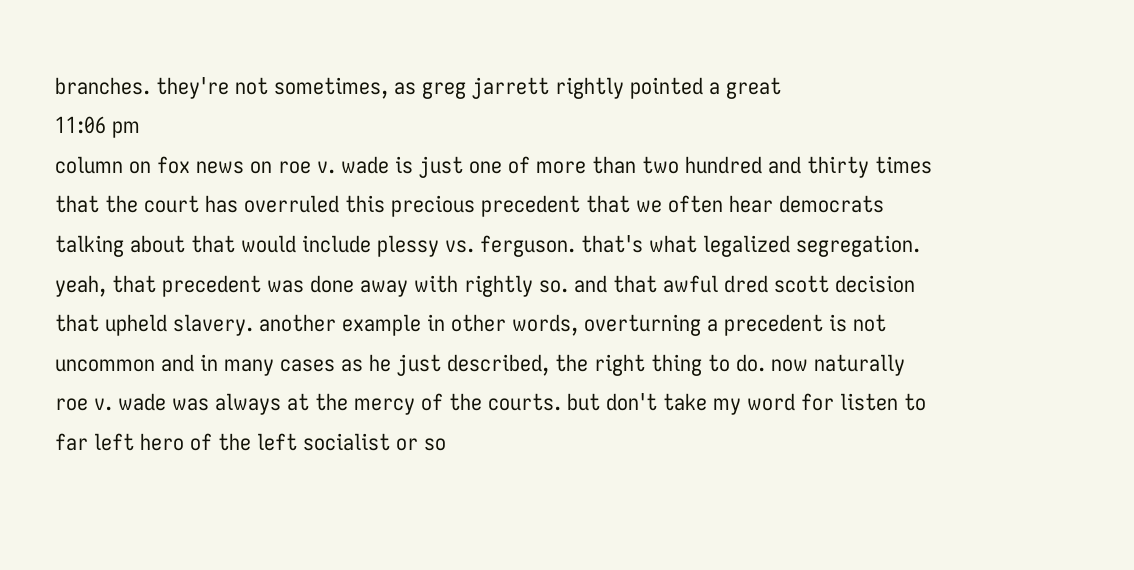branches. they're not sometimes, as greg jarrett rightly pointed a great
11:06 pm
column on fox news on roe v. wade is just one of more than two hundred and thirty times that the court has overruled this precious precedent that we often hear democrats talking about that would include plessy vs. ferguson. that's what legalized segregation. yeah, that precedent was done away with rightly so. and that awful dred scott decision that upheld slavery. another example in other words, overturning a precedent is not uncommon and in many cases as he just described, the right thing to do. now naturally roe v. wade was always at the mercy of the courts. but don't take my word for listen to far left hero of the left socialist or so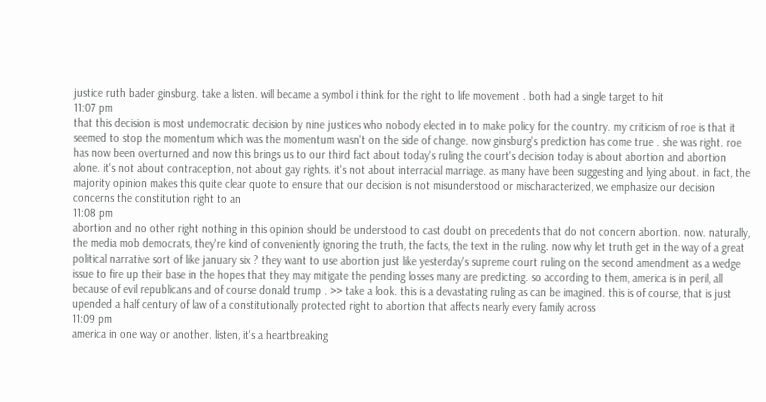justice ruth bader ginsburg. take a listen. will became a symbol i think for the right to life movement . both had a single target to hit
11:07 pm
that this decision is most undemocratic decision by nine justices who nobody elected in to make policy for the country. my criticism of roe is that it seemed to stop the momentum which was the momentum wasn't on the side of change. now ginsburg's prediction has come true . she was right. roe has now been overturned and now this brings us to our third fact about today's ruling the court's decision today is about abortion and abortion alone. it's not about contraception, not about gay rights. it's not about interracial marriage. as many have been suggesting and lying about. in fact, the majority opinion makes this quite clear quote to ensure that our decision is not misunderstood or mischaracterized, we emphasize our decision concerns the constitution right to an
11:08 pm
abortion and no other right nothing in this opinion should be understood to cast doubt on precedents that do not concern abortion. now. naturally, the media mob democrats, they're kind of conveniently ignoring the truth, the facts, the text in the ruling. now why let truth get in the way of a great political narrative sort of like january six ? they want to use abortion just like yesterday's supreme court ruling on the second amendment as a wedge issue to fire up their base in the hopes that they may mitigate the pending losses many are predicting. so according to them, america is in peril, all because of evil republicans and of course donald trump . >> take a look. this is a devastating ruling as can be imagined. this is of course, that is just upended a half century of law of a constitutionally protected right to abortion that affects nearly every family across
11:09 pm
america in one way or another. listen, it's a heartbreaking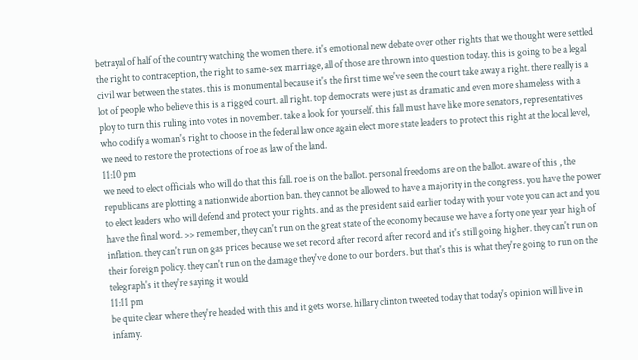betrayal of half of the country watching the women there. it's emotional new debate over other rights that we thought were settled the right to contraception, the right to same-sex marriage, all of those are thrown into question today. this is going to be a legal civil war between the states. this is monumental because it's the first time we've seen the court take away a right. there really is a lot of people who believe this is a rigged court. all right. top democrats were just as dramatic and even more shameless with a ploy to turn this ruling into votes in november. take a look for yourself. this fall must have like more senators, representatives who codify a woman's right to choose in the federal law once again elect more state leaders to protect this right at the local level, we need to restore the protections of roe as law of the land.
11:10 pm
we need to elect officials who will do that this fall. roe is on the ballot. personal freedoms are on the ballot. aware of this , the republicans are plotting a nationwide abortion ban. they cannot be allowed to have a majority in the congress. you have the power to elect leaders who will defend and protect your rights. and as the president said earlier today with your vote you can act and you have the final word. >> remember, they can't run on the great state of the economy because we have a forty one year year high of inflation. they can't run on gas prices because we set record after record after record and it's still going higher. they can't run on their foreign policy. they can't run on the damage they've done to our borders. but that's this is what they're going to run on the telegraph's it they're saying it would
11:11 pm
be quite clear where they're headed with this and it gets worse. hillary clinton tweeted today that today's opinion will live in infamy.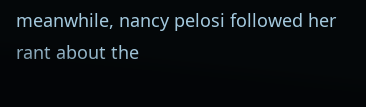meanwhile, nancy pelosi followed her rant about the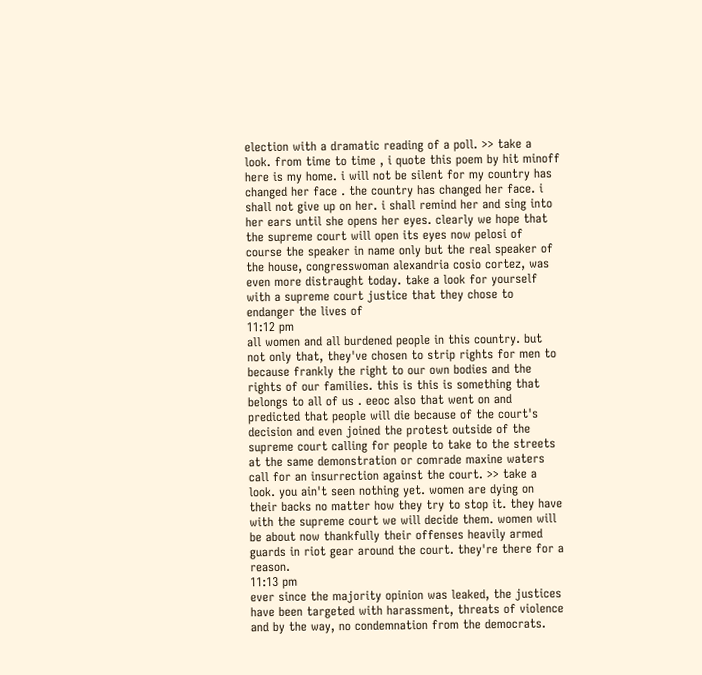election with a dramatic reading of a poll. >> take a look. from time to time , i quote this poem by hit minoff here is my home. i will not be silent for my country has changed her face . the country has changed her face. i shall not give up on her. i shall remind her and sing into her ears until she opens her eyes. clearly we hope that the supreme court will open its eyes now pelosi of course the speaker in name only but the real speaker of the house, congresswoman alexandria cosio cortez, was even more distraught today. take a look for yourself with a supreme court justice that they chose to endanger the lives of
11:12 pm
all women and all burdened people in this country. but not only that, they've chosen to strip rights for men to because frankly the right to our own bodies and the rights of our families. this is this is something that belongs to all of us . eeoc also that went on and predicted that people will die because of the court's decision and even joined the protest outside of the supreme court calling for people to take to the streets at the same demonstration or comrade maxine waters call for an insurrection against the court. >> take a look. you ain't seen nothing yet. women are dying on their backs no matter how they try to stop it. they have with the supreme court we will decide them. women will be about now thankfully their offenses heavily armed guards in riot gear around the court. they're there for a reason.
11:13 pm
ever since the majority opinion was leaked, the justices have been targeted with harassment, threats of violence and by the way, no condemnation from the democrats.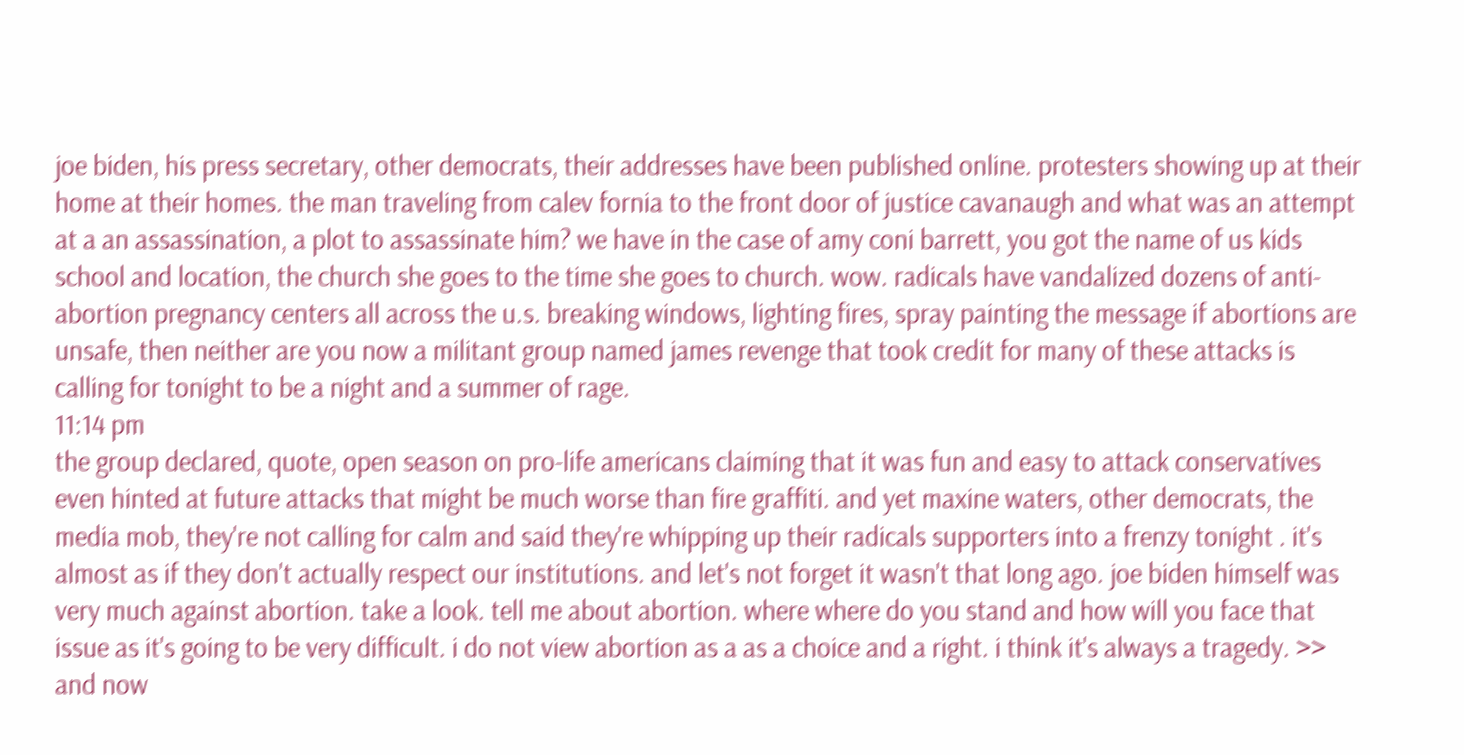joe biden, his press secretary, other democrats, their addresses have been published online. protesters showing up at their home at their homes. the man traveling from calev fornia to the front door of justice cavanaugh and what was an attempt at a an assassination, a plot to assassinate him? we have in the case of amy coni barrett, you got the name of us kids school and location, the church she goes to the time she goes to church. wow. radicals have vandalized dozens of anti-abortion pregnancy centers all across the u.s. breaking windows, lighting fires, spray painting the message if abortions are unsafe, then neither are you now a militant group named james revenge that took credit for many of these attacks is calling for tonight to be a night and a summer of rage.
11:14 pm
the group declared, quote, open season on pro-life americans claiming that it was fun and easy to attack conservatives even hinted at future attacks that might be much worse than fire graffiti. and yet maxine waters, other democrats, the media mob, they're not calling for calm and said they're whipping up their radicals supporters into a frenzy tonight . it's almost as if they don't actually respect our institutions. and let's not forget it wasn't that long ago. joe biden himself was very much against abortion. take a look. tell me about abortion. where where do you stand and how will you face that issue as it's going to be very difficult. i do not view abortion as a as a choice and a right. i think it's always a tragedy. >> and now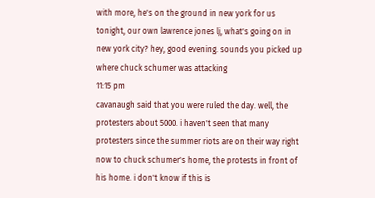with more, he's on the ground in new york for us tonight, our own lawrence jones lj, what's going on in new york city? hey, good evening. sounds you picked up where chuck schumer was attacking
11:15 pm
cavanaugh said that you were ruled the day. well, the protesters about 5000. i haven't seen that many protesters since the summer riots are on their way right now to chuck schumer's home, the protests in front of his home. i don't know if this is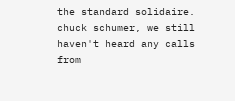the standard solidaire. chuck schumer, we still haven't heard any calls from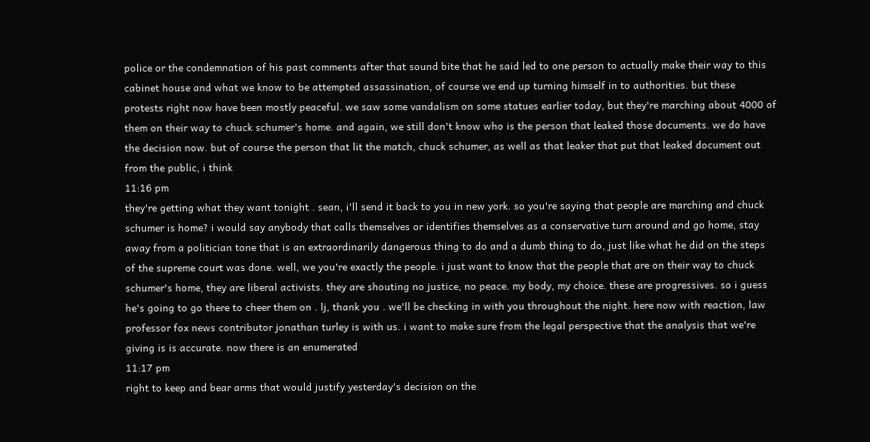police or the condemnation of his past comments after that sound bite that he said led to one person to actually make their way to this cabinet house and what we know to be attempted assassination, of course we end up turning himself in to authorities. but these protests right now have been mostly peaceful. we saw some vandalism on some statues earlier today, but they're marching about 4000 of them on their way to chuck schumer's home. and again, we still don't know who is the person that leaked those documents. we do have the decision now. but of course the person that lit the match, chuck schumer, as well as that leaker that put that leaked document out from the public, i think
11:16 pm
they're getting what they want tonight . sean, i'll send it back to you in new york. so you're saying that people are marching and chuck schumer is home? i would say anybody that calls themselves or identifies themselves as a conservative turn around and go home, stay away from a politician tone that is an extraordinarily dangerous thing to do and a dumb thing to do, just like what he did on the steps of the supreme court was done. well, we you're exactly the people. i just want to know that the people that are on their way to chuck schumer's home, they are liberal activists. they are shouting no justice, no peace. my body, my choice. these are progressives. so i guess he's going to go there to cheer them on . lj, thank you . we'll be checking in with you throughout the night. here now with reaction, law professor fox news contributor jonathan turley is with us. i want to make sure from the legal perspective that the analysis that we're giving is is accurate. now there is an enumerated
11:17 pm
right to keep and bear arms that would justify yesterday's decision on the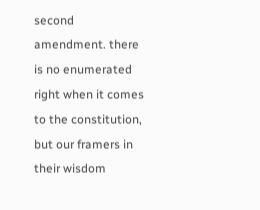second amendment. there is no enumerated right when it comes to the constitution, but our framers in their wisdom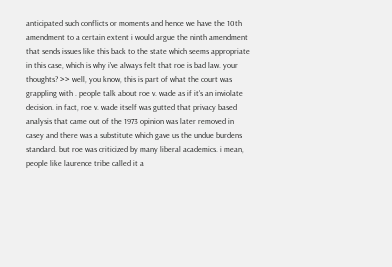anticipated such conflicts or moments and hence we have the 10th amendment to a certain extent i would argue the ninth amendment that sends issues like this back to the state which seems appropriate in this case, which is why i've always felt that roe is bad law. your thoughts? >> well, you know, this is part of what the court was grappling with . people talk about roe v. wade as if it's an inviolate decision. in fact, roe v. wade itself was gutted that privacy based analysis that came out of the 1973 opinion was later removed in casey and there was a substitute which gave us the undue burdens standard. but roe was criticized by many liberal academics. i mean, people like laurence tribe called it a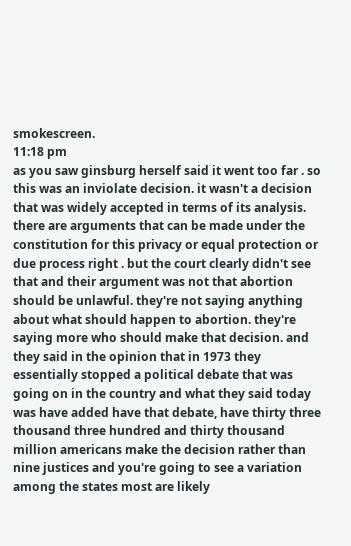smokescreen.
11:18 pm
as you saw ginsburg herself said it went too far . so this was an inviolate decision. it wasn't a decision that was widely accepted in terms of its analysis. there are arguments that can be made under the constitution for this privacy or equal protection or due process right . but the court clearly didn't see that and their argument was not that abortion should be unlawful. they're not saying anything about what should happen to abortion. they're saying more who should make that decision. and they said in the opinion that in 1973 they essentially stopped a political debate that was going on in the country and what they said today was have added have that debate, have thirty three thousand three hundred and thirty thousand million americans make the decision rather than nine justices and you're going to see a variation among the states most are likely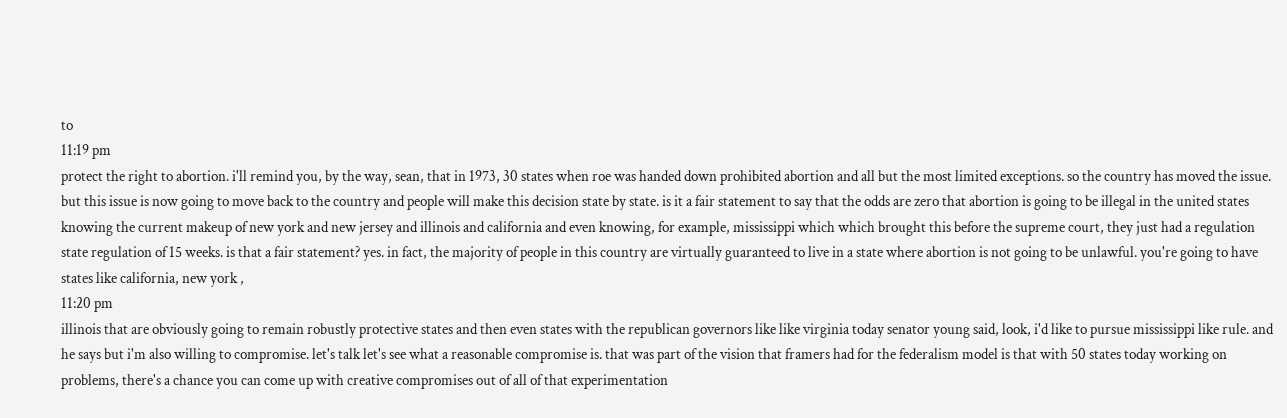to
11:19 pm
protect the right to abortion. i'll remind you, by the way, sean, that in 1973, 30 states when roe was handed down prohibited abortion and all but the most limited exceptions. so the country has moved the issue. but this issue is now going to move back to the country and people will make this decision state by state. is it a fair statement to say that the odds are zero that abortion is going to be illegal in the united states knowing the current makeup of new york and new jersey and illinois and california and even knowing, for example, mississippi which which brought this before the supreme court, they just had a regulation state regulation of 15 weeks. is that a fair statement? yes. in fact, the majority of people in this country are virtually guaranteed to live in a state where abortion is not going to be unlawful. you're going to have states like california, new york ,
11:20 pm
illinois that are obviously going to remain robustly protective states and then even states with the republican governors like like virginia today senator young said, look, i'd like to pursue mississippi like rule. and he says but i'm also willing to compromise. let's talk let's see what a reasonable compromise is. that was part of the vision that framers had for the federalism model is that with 50 states today working on problems, there's a chance you can come up with creative compromises out of all of that experimentation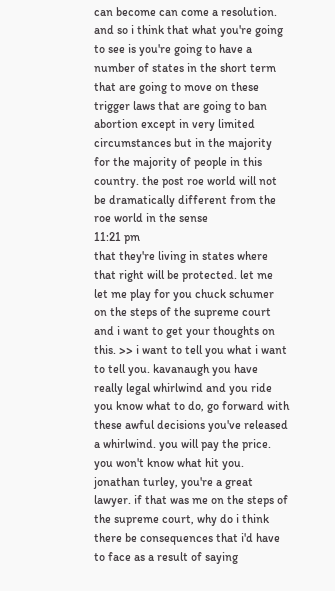can become can come a resolution. and so i think that what you're going to see is you're going to have a number of states in the short term that are going to move on these trigger laws that are going to ban abortion except in very limited circumstances but in the majority for the majority of people in this country. the post roe world will not be dramatically different from the roe world in the sense
11:21 pm
that they're living in states where that right will be protected. let me let me play for you chuck schumer on the steps of the supreme court and i want to get your thoughts on this. >> i want to tell you what i want to tell you. kavanaugh you have really legal whirlwind and you ride you know what to do, go forward with these awful decisions you've released a whirlwind. you will pay the price. you won't know what hit you. jonathan turley, you're a great lawyer. if that was me on the steps of the supreme court, why do i think there be consequences that i'd have to face as a result of saying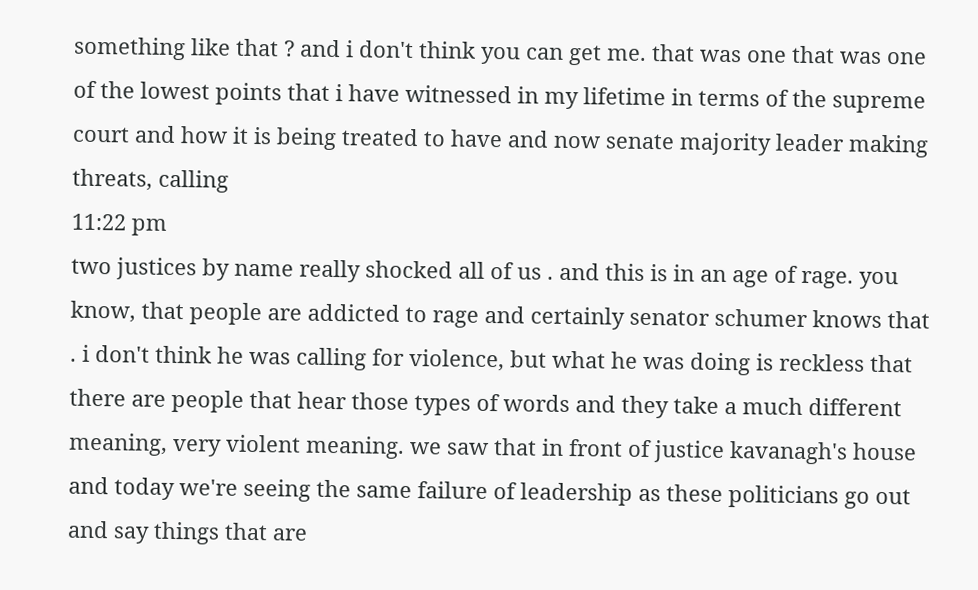something like that ? and i don't think you can get me. that was one that was one of the lowest points that i have witnessed in my lifetime in terms of the supreme court and how it is being treated to have and now senate majority leader making threats, calling
11:22 pm
two justices by name really shocked all of us . and this is in an age of rage. you know, that people are addicted to rage and certainly senator schumer knows that . i don't think he was calling for violence, but what he was doing is reckless that there are people that hear those types of words and they take a much different meaning, very violent meaning. we saw that in front of justice kavanagh's house and today we're seeing the same failure of leadership as these politicians go out and say things that are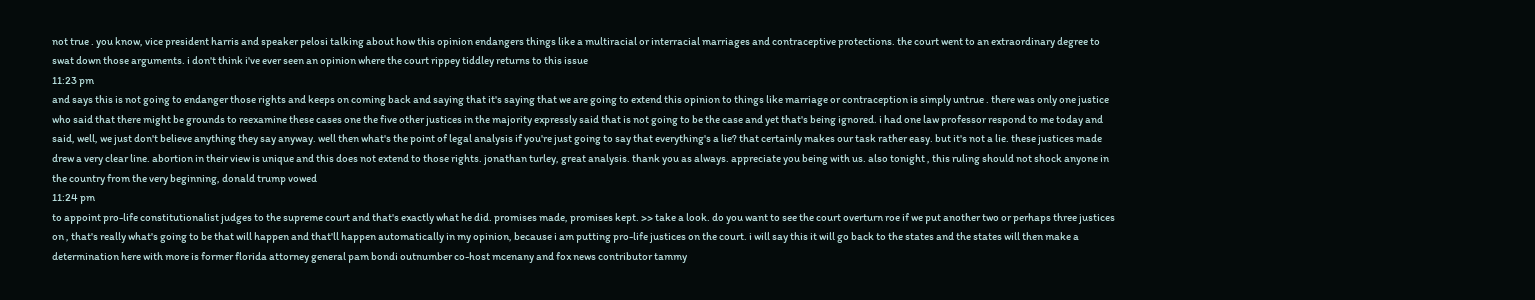not true . you know, vice president harris and speaker pelosi talking about how this opinion endangers things like a multiracial or interracial marriages and contraceptive protections. the court went to an extraordinary degree to swat down those arguments. i don't think i've ever seen an opinion where the court rippey tiddley returns to this issue
11:23 pm
and says this is not going to endanger those rights and keeps on coming back and saying that it's saying that we are going to extend this opinion to things like marriage or contraception is simply untrue . there was only one justice who said that there might be grounds to reexamine these cases one the five other justices in the majority expressly said that is not going to be the case and yet that's being ignored. i had one law professor respond to me today and said, well, we just don't believe anything they say anyway. well then what's the point of legal analysis if you're just going to say that everything's a lie? that certainly makes our task rather easy. but it's not a lie. these justices made drew a very clear line. abortion in their view is unique and this does not extend to those rights. jonathan turley, great analysis. thank you as always. appreciate you being with us. also tonight , this ruling should not shock anyone in the country from the very beginning, donald trump vowed
11:24 pm
to appoint pro-life constitutionalist judges to the supreme court and that's exactly what he did. promises made, promises kept. >> take a look. do you want to see the court overturn roe if we put another two or perhaps three justices on , that's really what's going to be that will happen and that'll happen automatically in my opinion, because i am putting pro-life justices on the court. i will say this it will go back to the states and the states will then make a determination here with more is former florida attorney general pam bondi outnumber co-host mcenany and fox news contributor tammy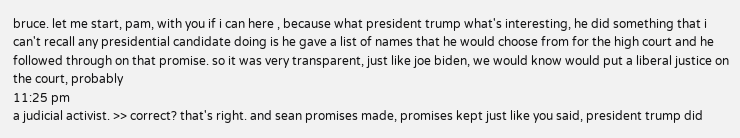bruce. let me start, pam, with you if i can here , because what president trump what's interesting, he did something that i can't recall any presidential candidate doing is he gave a list of names that he would choose from for the high court and he followed through on that promise. so it was very transparent, just like joe biden, we would know would put a liberal justice on the court, probably
11:25 pm
a judicial activist. >> correct? that's right. and sean promises made, promises kept just like you said, president trump did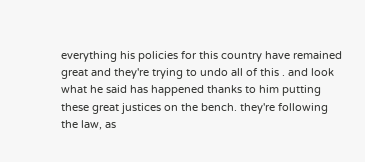everything his policies for this country have remained great and they're trying to undo all of this . and look what he said has happened thanks to him putting these great justices on the bench. they're following the law, as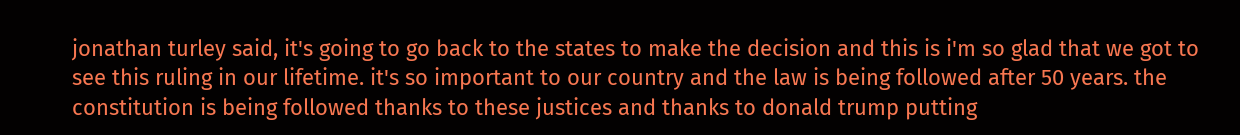jonathan turley said, it's going to go back to the states to make the decision and this is i'm so glad that we got to see this ruling in our lifetime. it's so important to our country and the law is being followed after 50 years. the constitution is being followed thanks to these justices and thanks to donald trump putting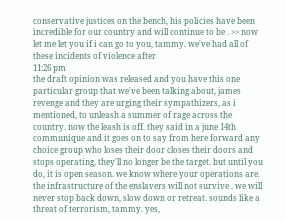conservative justices on the bench, his policies have been incredible for our country and will continue to be . >> now let me let you if i can go to you, tammy. we've had all of these incidents of violence after
11:26 pm
the draft opinion was released and you have this one particular group that we've been talking about, james revenge and they are urging their sympathizers, as i mentioned, to unleash a summer of rage across the country. now the leash is off. they said in a june 14th communique and it goes on to say from here forward any choice group who loses their door closes their doors and stops operating, they'll no longer be the target. but until you do, it is open season. we know where your operations are. the infrastructure of the enslavers will not survive . we will never stop back down, slow down or retreat. sounds like a threat of terrorism, tammy. yes,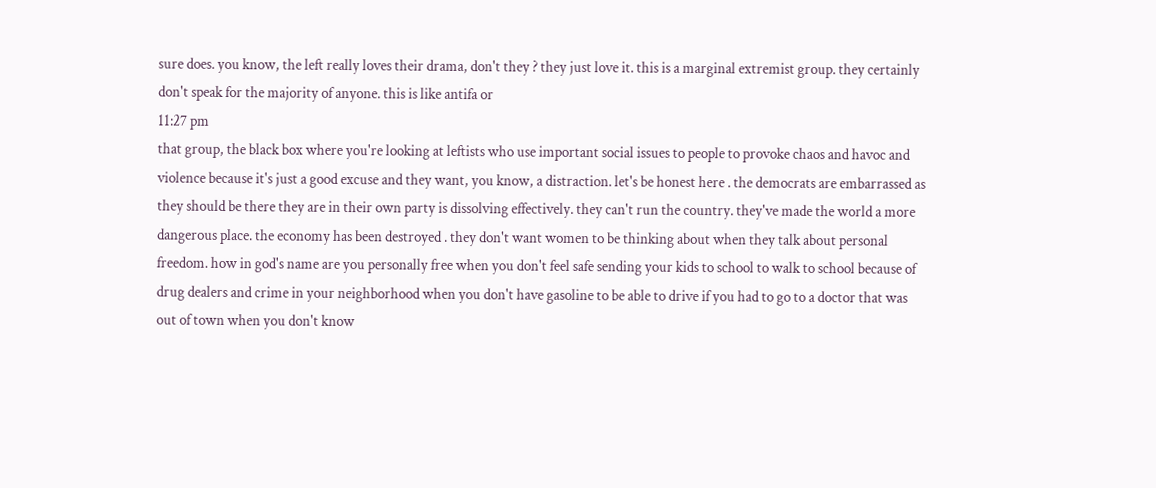sure does. you know, the left really loves their drama, don't they ? they just love it. this is a marginal extremist group. they certainly don't speak for the majority of anyone. this is like antifa or
11:27 pm
that group, the black box where you're looking at leftists who use important social issues to people to provoke chaos and havoc and violence because it's just a good excuse and they want, you know, a distraction. let's be honest here . the democrats are embarrassed as they should be there they are in their own party is dissolving effectively. they can't run the country. they've made the world a more dangerous place. the economy has been destroyed . they don't want women to be thinking about when they talk about personal freedom. how in god's name are you personally free when you don't feel safe sending your kids to school to walk to school because of drug dealers and crime in your neighborhood when you don't have gasoline to be able to drive if you had to go to a doctor that was out of town when you don't know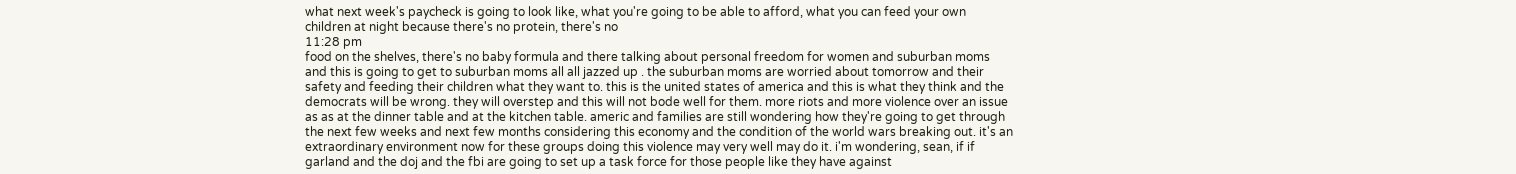what next week's paycheck is going to look like, what you're going to be able to afford, what you can feed your own children at night because there's no protein, there's no
11:28 pm
food on the shelves, there's no baby formula and there talking about personal freedom for women and suburban moms and this is going to get to suburban moms all all jazzed up . the suburban moms are worried about tomorrow and their safety and feeding their children what they want to. this is the united states of america and this is what they think and the democrats will be wrong. they will overstep and this will not bode well for them. more riots and more violence over an issue as as at the dinner table and at the kitchen table. americ and families are still wondering how they're going to get through the next few weeks and next few months considering this economy and the condition of the world wars breaking out. it's an extraordinary environment now for these groups doing this violence may very well may do it. i'm wondering, sean, if if garland and the doj and the fbi are going to set up a task force for those people like they have against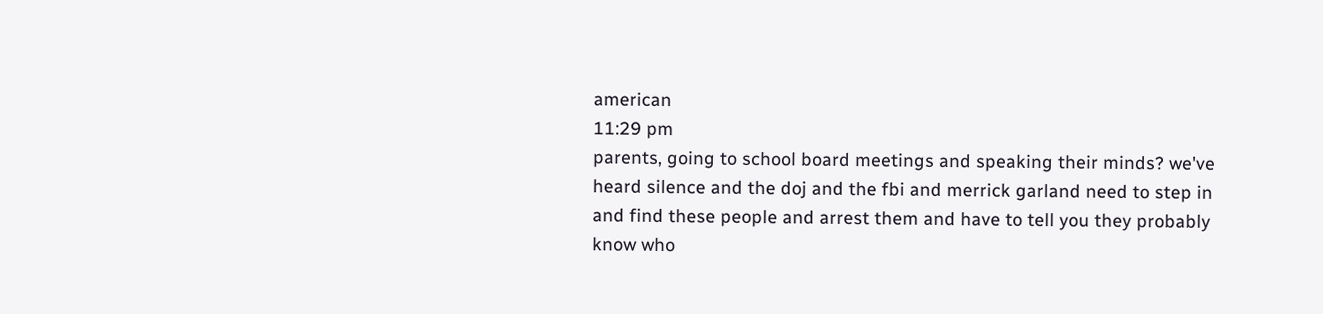american
11:29 pm
parents, going to school board meetings and speaking their minds? we've heard silence and the doj and the fbi and merrick garland need to step in and find these people and arrest them and have to tell you they probably know who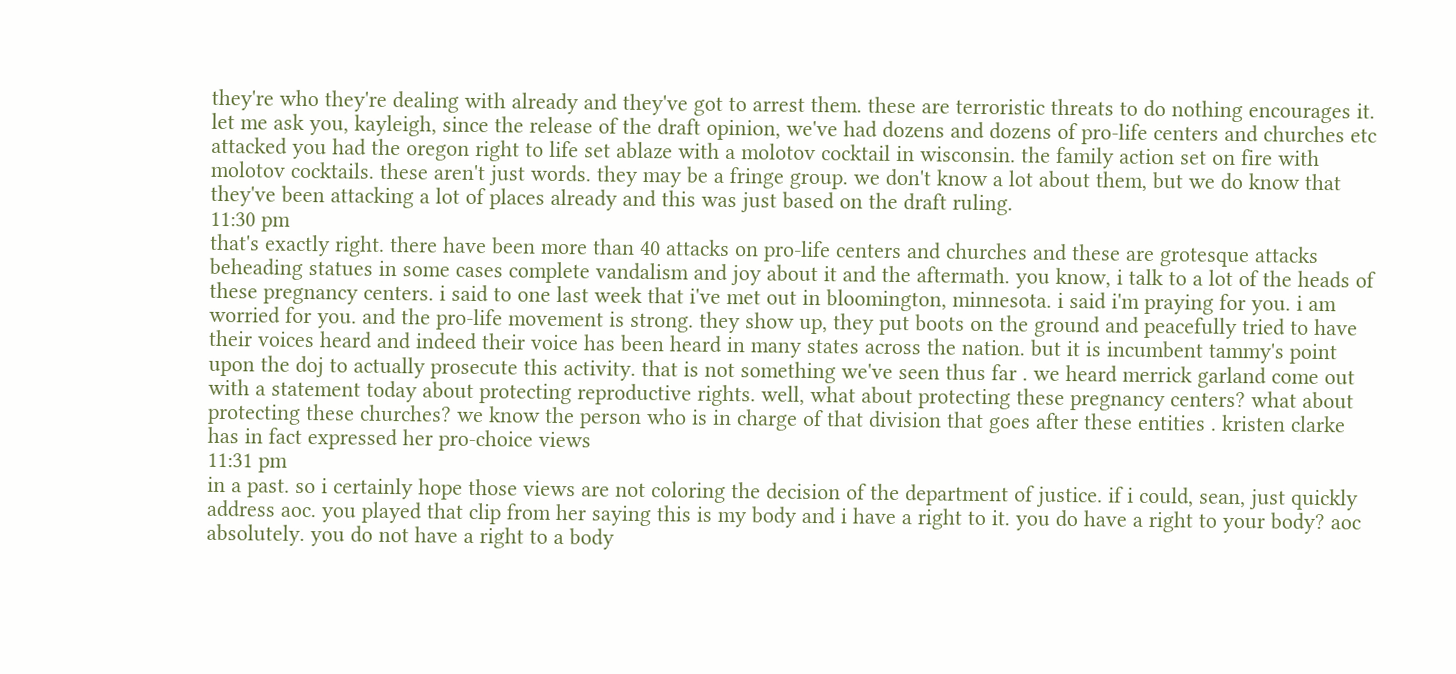they're who they're dealing with already and they've got to arrest them. these are terroristic threats to do nothing encourages it. let me ask you, kayleigh, since the release of the draft opinion, we've had dozens and dozens of pro-life centers and churches etc attacked you had the oregon right to life set ablaze with a molotov cocktail in wisconsin. the family action set on fire with molotov cocktails. these aren't just words. they may be a fringe group. we don't know a lot about them, but we do know that they've been attacking a lot of places already and this was just based on the draft ruling.
11:30 pm
that's exactly right. there have been more than 40 attacks on pro-life centers and churches and these are grotesque attacks beheading statues in some cases complete vandalism and joy about it and the aftermath. you know, i talk to a lot of the heads of these pregnancy centers. i said to one last week that i've met out in bloomington, minnesota. i said i'm praying for you. i am worried for you. and the pro-life movement is strong. they show up, they put boots on the ground and peacefully tried to have their voices heard and indeed their voice has been heard in many states across the nation. but it is incumbent tammy's point upon the doj to actually prosecute this activity. that is not something we've seen thus far . we heard merrick garland come out with a statement today about protecting reproductive rights. well, what about protecting these pregnancy centers? what about protecting these churches? we know the person who is in charge of that division that goes after these entities . kristen clarke has in fact expressed her pro-choice views
11:31 pm
in a past. so i certainly hope those views are not coloring the decision of the department of justice. if i could, sean, just quickly address aoc. you played that clip from her saying this is my body and i have a right to it. you do have a right to your body? aoc absolutely. you do not have a right to a body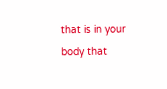that is in your body that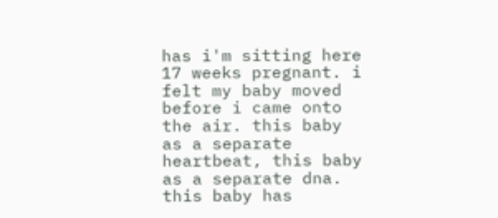has i'm sitting here 17 weeks pregnant. i felt my baby moved before i came onto the air. this baby as a separate heartbeat, this baby as a separate dna. this baby has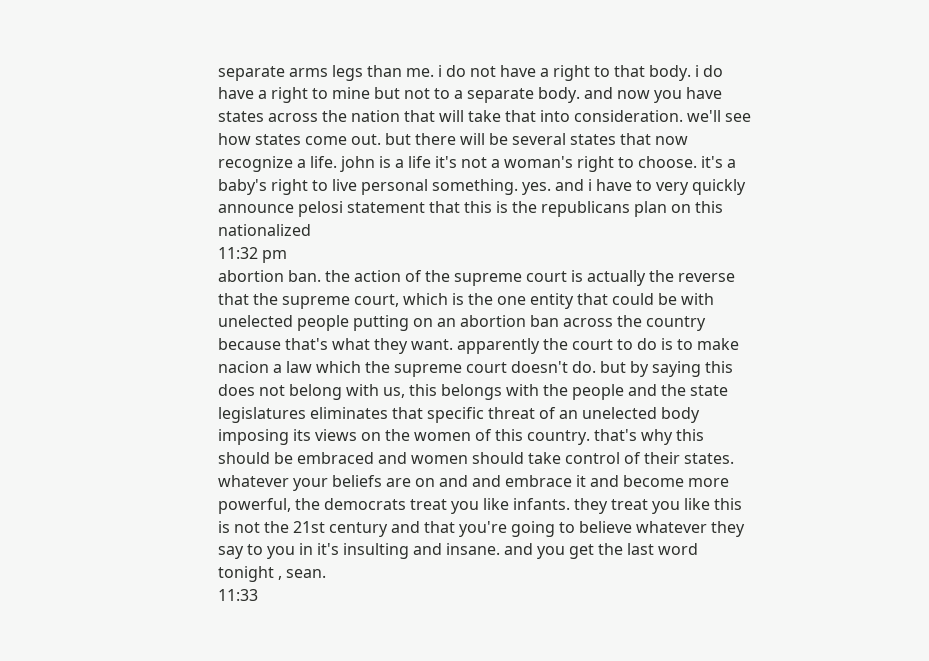separate arms legs than me. i do not have a right to that body. i do have a right to mine but not to a separate body. and now you have states across the nation that will take that into consideration. we'll see how states come out. but there will be several states that now recognize a life. john is a life it's not a woman's right to choose. it's a baby's right to live personal something. yes. and i have to very quickly announce pelosi statement that this is the republicans plan on this nationalized
11:32 pm
abortion ban. the action of the supreme court is actually the reverse that the supreme court, which is the one entity that could be with unelected people putting on an abortion ban across the country because that's what they want. apparently the court to do is to make nacion a law which the supreme court doesn't do. but by saying this does not belong with us, this belongs with the people and the state legislatures eliminates that specific threat of an unelected body imposing its views on the women of this country. that's why this should be embraced and women should take control of their states. whatever your beliefs are on and and embrace it and become more powerful, the democrats treat you like infants. they treat you like this is not the 21st century and that you're going to believe whatever they say to you in it's insulting and insane. and you get the last word tonight , sean.
11:33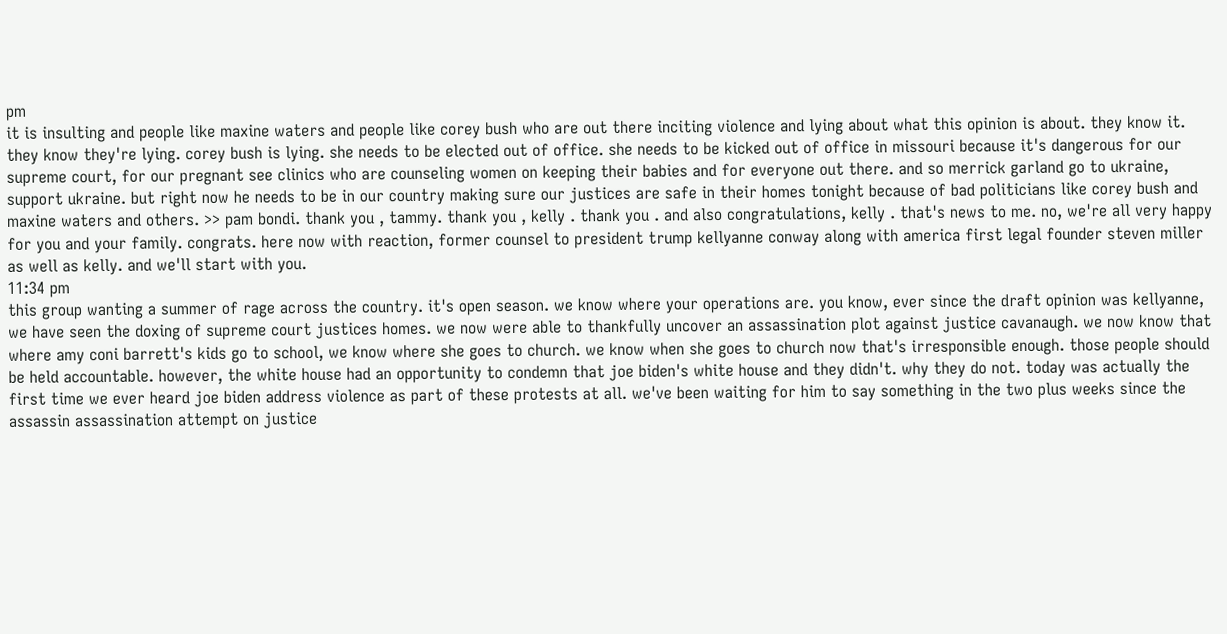pm
it is insulting and people like maxine waters and people like corey bush who are out there inciting violence and lying about what this opinion is about. they know it. they know they're lying. corey bush is lying. she needs to be elected out of office. she needs to be kicked out of office in missouri because it's dangerous for our supreme court, for our pregnant see clinics who are counseling women on keeping their babies and for everyone out there. and so merrick garland go to ukraine, support ukraine. but right now he needs to be in our country making sure our justices are safe in their homes tonight because of bad politicians like corey bush and maxine waters and others. >> pam bondi. thank you , tammy. thank you , kelly . thank you . and also congratulations, kelly . that's news to me. no, we're all very happy for you and your family. congrats. here now with reaction, former counsel to president trump kellyanne conway along with america first legal founder steven miller as well as kelly. and we'll start with you.
11:34 pm
this group wanting a summer of rage across the country. it's open season. we know where your operations are. you know, ever since the draft opinion was kellyanne, we have seen the doxing of supreme court justices homes. we now were able to thankfully uncover an assassination plot against justice cavanaugh. we now know that where amy coni barrett's kids go to school, we know where she goes to church. we know when she goes to church now that's irresponsible enough. those people should be held accountable. however, the white house had an opportunity to condemn that joe biden's white house and they didn't. why they do not. today was actually the first time we ever heard joe biden address violence as part of these protests at all. we've been waiting for him to say something in the two plus weeks since the assassin assassination attempt on justice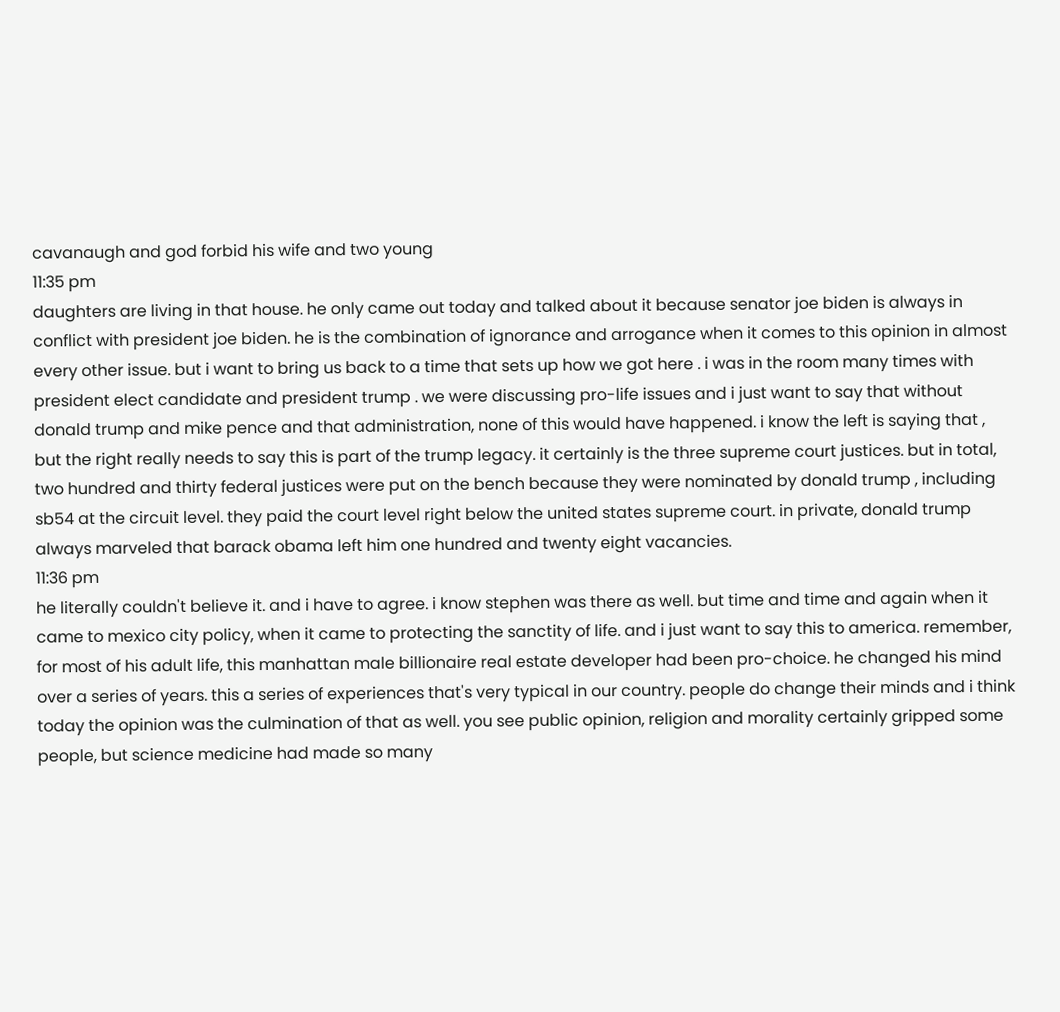cavanaugh and god forbid his wife and two young
11:35 pm
daughters are living in that house. he only came out today and talked about it because senator joe biden is always in conflict with president joe biden. he is the combination of ignorance and arrogance when it comes to this opinion in almost every other issue. but i want to bring us back to a time that sets up how we got here . i was in the room many times with president elect candidate and president trump . we were discussing pro-life issues and i just want to say that without donald trump and mike pence and that administration, none of this would have happened. i know the left is saying that , but the right really needs to say this is part of the trump legacy. it certainly is the three supreme court justices. but in total, two hundred and thirty federal justices were put on the bench because they were nominated by donald trump , including sb54 at the circuit level. they paid the court level right below the united states supreme court. in private, donald trump always marveled that barack obama left him one hundred and twenty eight vacancies.
11:36 pm
he literally couldn't believe it. and i have to agree. i know stephen was there as well. but time and time and again when it came to mexico city policy, when it came to protecting the sanctity of life. and i just want to say this to america. remember, for most of his adult life, this manhattan male billionaire real estate developer had been pro-choice. he changed his mind over a series of years. this a series of experiences that's very typical in our country. people do change their minds and i think today the opinion was the culmination of that as well. you see public opinion, religion and morality certainly gripped some people, but science medicine had made so many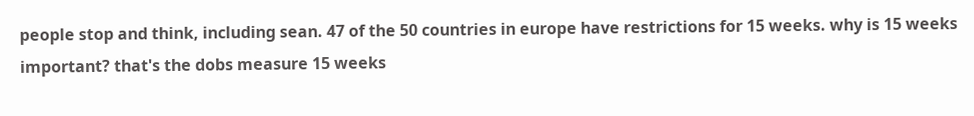people stop and think, including sean. 47 of the 50 countries in europe have restrictions for 15 weeks. why is 15 weeks important? that's the dobs measure 15 weeks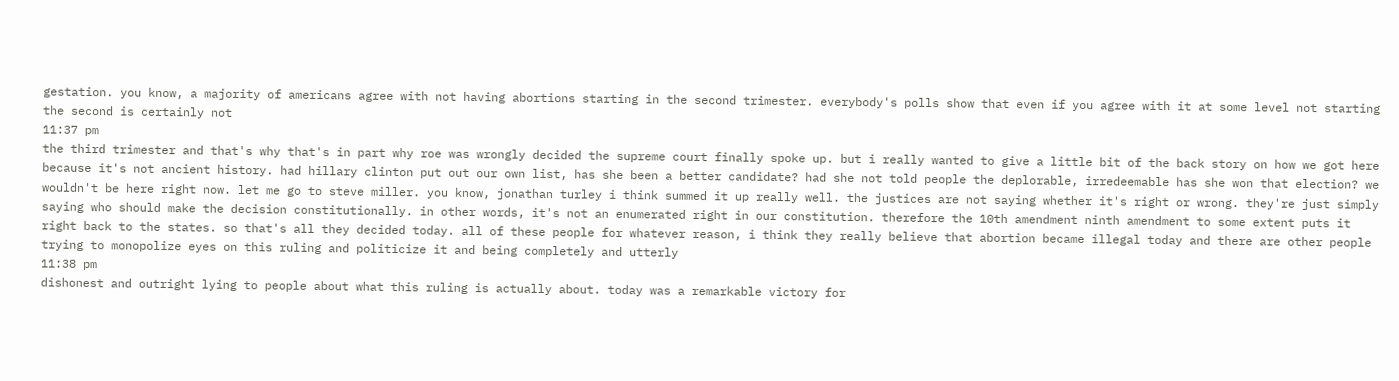gestation. you know, a majority of americans agree with not having abortions starting in the second trimester. everybody's polls show that even if you agree with it at some level not starting the second is certainly not
11:37 pm
the third trimester and that's why that's in part why roe was wrongly decided the supreme court finally spoke up. but i really wanted to give a little bit of the back story on how we got here because it's not ancient history. had hillary clinton put out our own list, has she been a better candidate? had she not told people the deplorable, irredeemable has she won that election? we wouldn't be here right now. let me go to steve miller. you know, jonathan turley i think summed it up really well. the justices are not saying whether it's right or wrong. they're just simply saying who should make the decision constitutionally. in other words, it's not an enumerated right in our constitution. therefore the 10th amendment ninth amendment to some extent puts it right back to the states. so that's all they decided today. all of these people for whatever reason, i think they really believe that abortion became illegal today and there are other people trying to monopolize eyes on this ruling and politicize it and being completely and utterly
11:38 pm
dishonest and outright lying to people about what this ruling is actually about. today was a remarkable victory for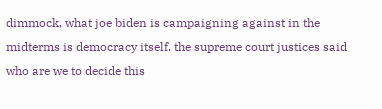dimmock, what joe biden is campaigning against in the midterms is democracy itself. the supreme court justices said who are we to decide this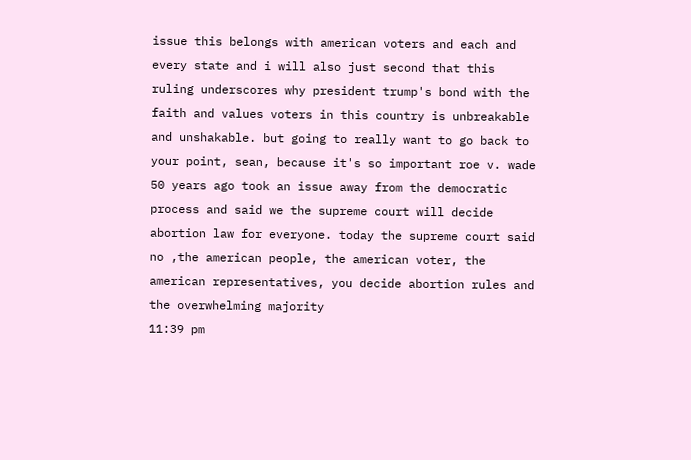issue this belongs with american voters and each and every state and i will also just second that this ruling underscores why president trump's bond with the faith and values voters in this country is unbreakable and unshakable. but going to really want to go back to your point, sean, because it's so important roe v. wade 50 years ago took an issue away from the democratic process and said we the supreme court will decide abortion law for everyone. today the supreme court said no ,the american people, the american voter, the american representatives, you decide abortion rules and the overwhelming majority
11:39 pm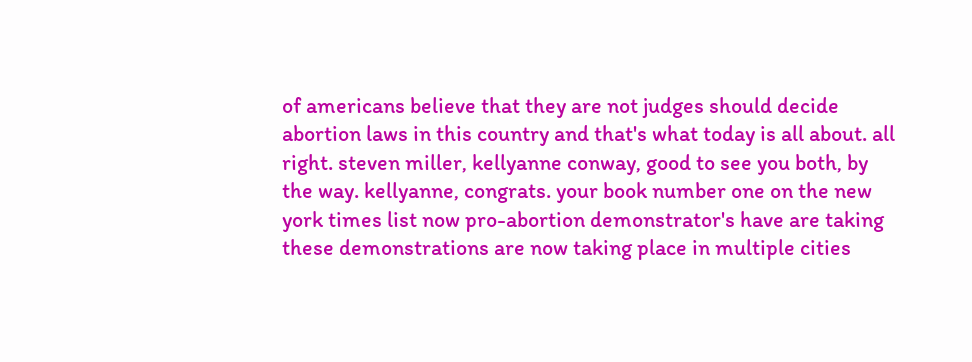of americans believe that they are not judges should decide abortion laws in this country and that's what today is all about. all right. steven miller, kellyanne conway, good to see you both, by the way. kellyanne, congrats. your book number one on the new york times list now pro-abortion demonstrator's have are taking these demonstrations are now taking place in multiple cities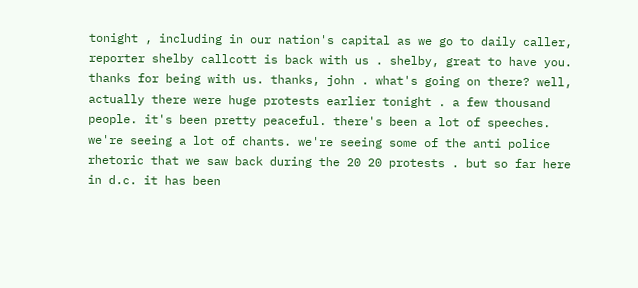tonight , including in our nation's capital as we go to daily caller, reporter shelby callcott is back with us . shelby, great to have you. thanks for being with us. thanks, john . what's going on there? well, actually there were huge protests earlier tonight . a few thousand people. it's been pretty peaceful. there's been a lot of speeches. we're seeing a lot of chants. we're seeing some of the anti police rhetoric that we saw back during the 20 20 protests . but so far here in d.c. it has been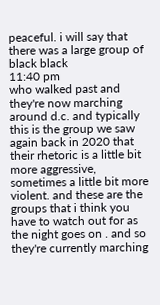peaceful. i will say that there was a large group of black black
11:40 pm
who walked past and they're now marching around d.c. and typically this is the group we saw again back in 2020 that their rhetoric is a little bit more aggressive, sometimes a little bit more violent. and these are the groups that i think you have to watch out for as the night goes on . and so they're currently marching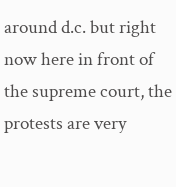around d.c. but right now here in front of the supreme court, the protests are very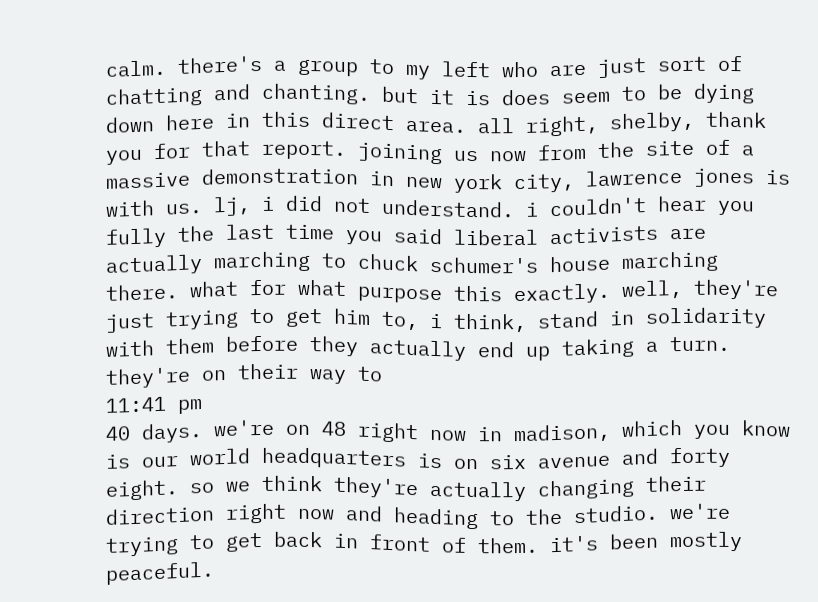calm. there's a group to my left who are just sort of chatting and chanting. but it is does seem to be dying down here in this direct area. all right, shelby, thank you for that report. joining us now from the site of a massive demonstration in new york city, lawrence jones is with us. lj, i did not understand. i couldn't hear you fully the last time you said liberal activists are actually marching to chuck schumer's house marching there. what for what purpose this exactly. well, they're just trying to get him to, i think, stand in solidarity with them before they actually end up taking a turn. they're on their way to
11:41 pm
40 days. we're on 48 right now in madison, which you know is our world headquarters is on six avenue and forty eight. so we think they're actually changing their direction right now and heading to the studio. we're trying to get back in front of them. it's been mostly peaceful.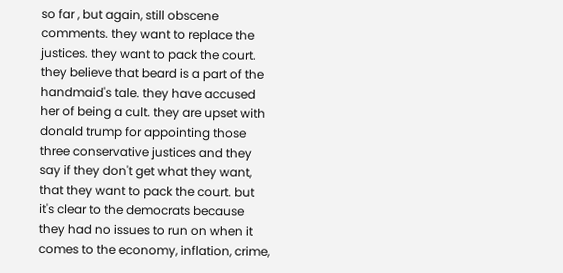so far , but again, still obscene comments. they want to replace the justices. they want to pack the court. they believe that beard is a part of the handmaid's tale. they have accused her of being a cult. they are upset with donald trump for appointing those three conservative justices and they say if they don't get what they want, that they want to pack the court. but it's clear to the democrats because they had no issues to run on when it comes to the economy, inflation, crime,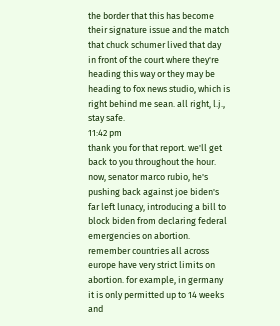the border that this has become their signature issue and the match that chuck schumer lived that day in front of the court where they're heading this way or they may be heading to fox news studio, which is right behind me sean. all right, l.j., stay safe.
11:42 pm
thank you for that report. we'll get back to you throughout the hour. now, senator marco rubio, he's pushing back against joe biden's far left lunacy, introducing a bill to block biden from declaring federal emergencies on abortion. remember countries all across europe have very strict limits on abortion. for example, in germany it is only permitted up to 14 weeks and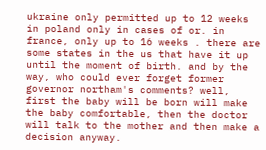ukraine only permitted up to 12 weeks in poland only in cases of or. in france, only up to 16 weeks . there are some states in the us that have it up until the moment of birth. and by the way, who could ever forget former governor northam's comments? well, first the baby will be born will make the baby comfortable, then the doctor will talk to the mother and then make a decision anyway.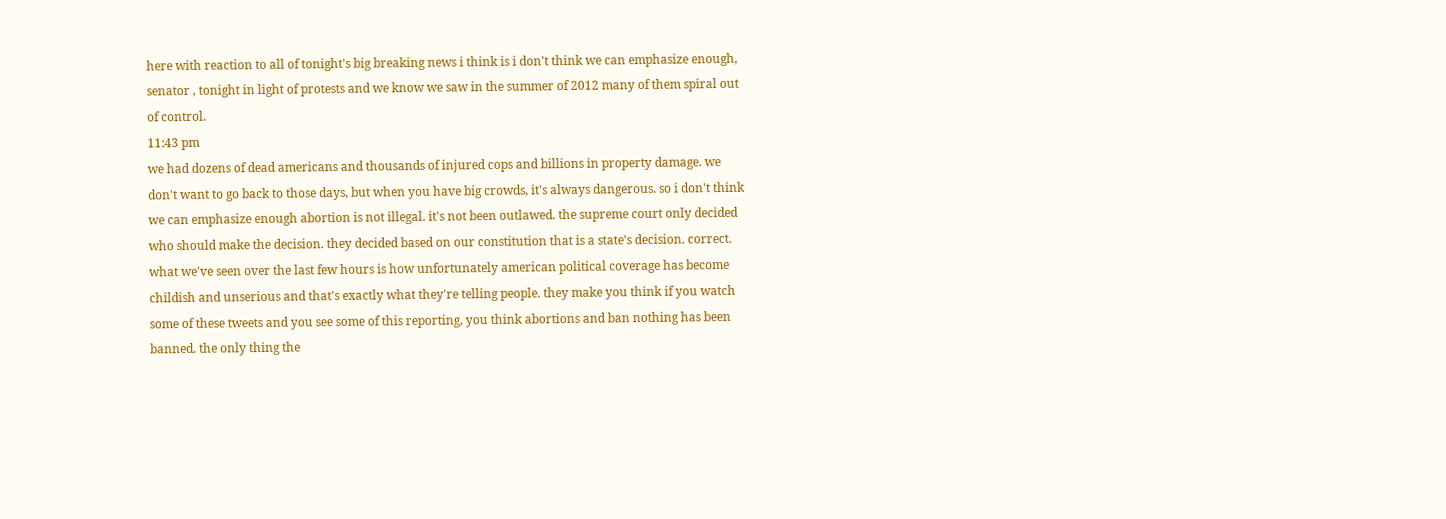here with reaction to all of tonight's big breaking news i think is i don't think we can emphasize enough, senator , tonight in light of protests and we know we saw in the summer of 2012 many of them spiral out of control.
11:43 pm
we had dozens of dead americans and thousands of injured cops and billions in property damage. we don't want to go back to those days, but when you have big crowds, it's always dangerous. so i don't think we can emphasize enough abortion is not illegal. it's not been outlawed. the supreme court only decided who should make the decision. they decided based on our constitution that is a state's decision. correct. what we've seen over the last few hours is how unfortunately american political coverage has become childish and unserious and that's exactly what they're telling people. they make you think if you watch some of these tweets and you see some of this reporting, you think abortions and ban nothing has been banned. the only thing the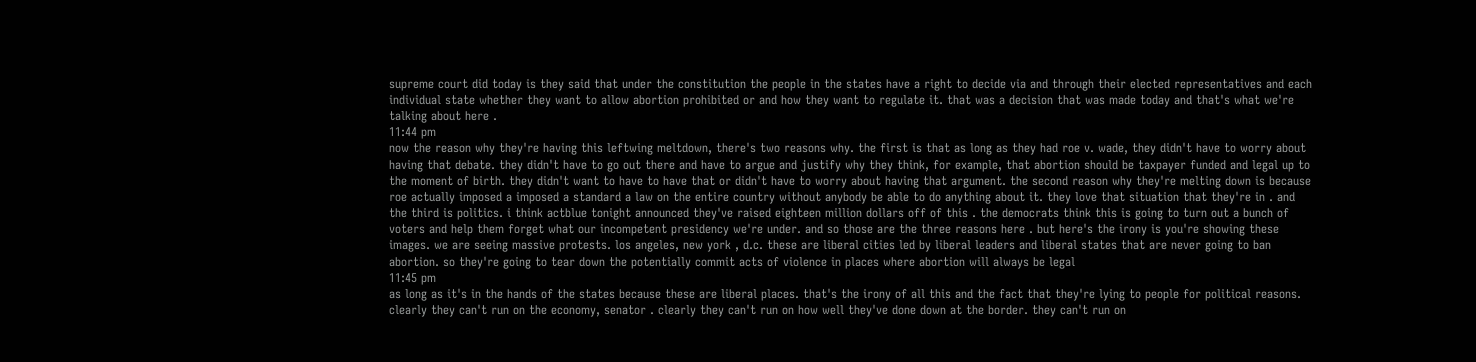supreme court did today is they said that under the constitution the people in the states have a right to decide via and through their elected representatives and each individual state whether they want to allow abortion prohibited or and how they want to regulate it. that was a decision that was made today and that's what we're talking about here .
11:44 pm
now the reason why they're having this leftwing meltdown, there's two reasons why. the first is that as long as they had roe v. wade, they didn't have to worry about having that debate. they didn't have to go out there and have to argue and justify why they think, for example, that abortion should be taxpayer funded and legal up to the moment of birth. they didn't want to have to have that or didn't have to worry about having that argument. the second reason why they're melting down is because roe actually imposed a imposed a standard a law on the entire country without anybody be able to do anything about it. they love that situation that they're in . and the third is politics. i think actblue tonight announced they've raised eighteen million dollars off of this . the democrats think this is going to turn out a bunch of voters and help them forget what our incompetent presidency we're under. and so those are the three reasons here . but here's the irony is you're showing these images. we are seeing massive protests. los angeles, new york , d.c. these are liberal cities led by liberal leaders and liberal states that are never going to ban abortion. so they're going to tear down the potentially commit acts of violence in places where abortion will always be legal
11:45 pm
as long as it's in the hands of the states because these are liberal places. that's the irony of all this and the fact that they're lying to people for political reasons. clearly they can't run on the economy, senator . clearly they can't run on how well they've done down at the border. they can't run on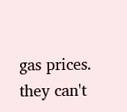gas prices. they can't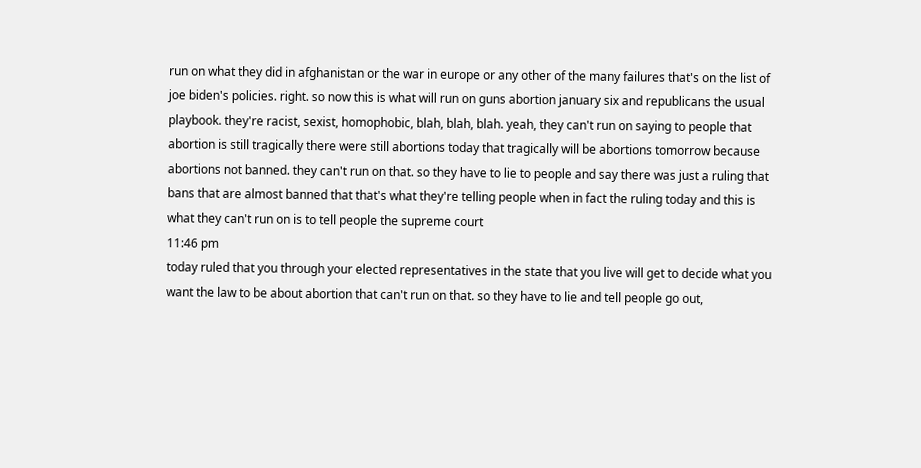run on what they did in afghanistan or the war in europe or any other of the many failures that's on the list of joe biden's policies. right. so now this is what will run on guns abortion january six and republicans the usual playbook. they're racist, sexist, homophobic, blah, blah, blah. yeah, they can't run on saying to people that abortion is still tragically there were still abortions today that tragically will be abortions tomorrow because abortions not banned. they can't run on that. so they have to lie to people and say there was just a ruling that bans that are almost banned that that's what they're telling people when in fact the ruling today and this is what they can't run on is to tell people the supreme court
11:46 pm
today ruled that you through your elected representatives in the state that you live will get to decide what you want the law to be about abortion that can't run on that. so they have to lie and tell people go out,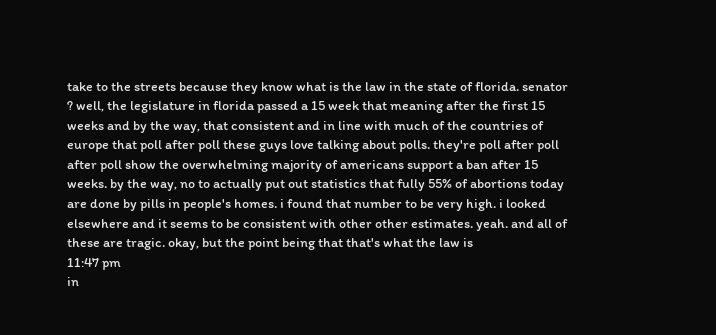take to the streets because they know what is the law in the state of florida. senator ? well, the legislature in florida passed a 15 week that meaning after the first 15 weeks and by the way, that consistent and in line with much of the countries of europe that poll after poll these guys love talking about polls. they're poll after poll after poll show the overwhelming majority of americans support a ban after 15 weeks. by the way, no to actually put out statistics that fully 55% of abortions today are done by pills in people's homes. i found that number to be very high. i looked elsewhere and it seems to be consistent with other other estimates. yeah. and all of these are tragic. okay, but the point being that that's what the law is
11:47 pm
in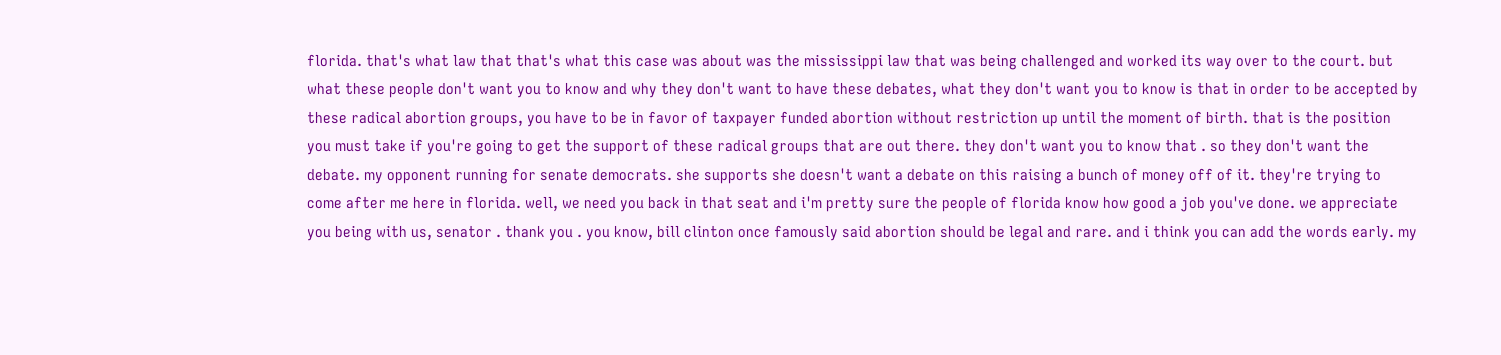florida. that's what law that that's what this case was about was the mississippi law that was being challenged and worked its way over to the court. but what these people don't want you to know and why they don't want to have these debates, what they don't want you to know is that in order to be accepted by these radical abortion groups, you have to be in favor of taxpayer funded abortion without restriction up until the moment of birth. that is the position you must take if you're going to get the support of these radical groups that are out there. they don't want you to know that . so they don't want the debate. my opponent running for senate democrats. she supports she doesn't want a debate on this raising a bunch of money off of it. they're trying to come after me here in florida. well, we need you back in that seat and i'm pretty sure the people of florida know how good a job you've done. we appreciate you being with us, senator . thank you . you know, bill clinton once famously said abortion should be legal and rare. and i think you can add the words early. my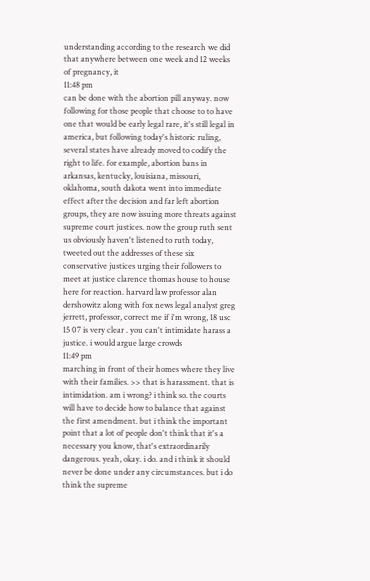understanding according to the research we did that anywhere between one week and 12 weeks of pregnancy, it
11:48 pm
can be done with the abortion pill anyway. now following for those people that choose to to have one that would be early legal rare, it's still legal in america, but following today's historic ruling, several states have already moved to codify the right to life. for example, abortion bans in arkansas, kentucky, louisiana, missouri, oklahoma, south dakota went into immediate effect after the decision and far left abortion groups, they are now issuing more threats against supreme court justices. now the group ruth sent us obviously haven't listened to ruth today, tweeted out the addresses of these six conservative justices urging their followers to meet at justice clarence thomas house to house here for reaction. harvard law professor alan dershowitz along with fox news legal analyst greg jerrett, professor, correct me if i'm wrong, 18 usc 15 07 is very clear . you can't intimidate harass a justice. i would argue large crowds
11:49 pm
marching in front of their homes where they live with their families. >> that is harassment. that is intimidation. am i wrong? i think so. the courts will have to decide how to balance that against the first amendment. but i think the important point that a lot of people don't think that it's a necessary you know, that's extraordinarily dangerous. yeah, okay. i do. and i think it should never be done under any circumstances. but i do think the supreme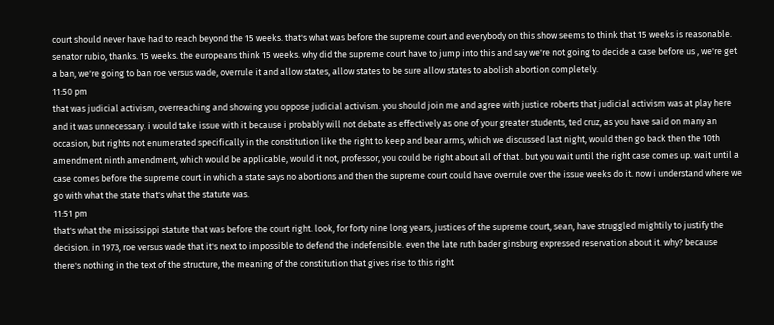court should never have had to reach beyond the 15 weeks. that's what was before the supreme court and everybody on this show seems to think that 15 weeks is reasonable. senator rubio, thanks. 15 weeks. the europeans think 15 weeks. why did the supreme court have to jump into this and say we're not going to decide a case before us , we're get a ban, we're going to ban roe versus wade, overrule it and allow states, allow states to be sure allow states to abolish abortion completely.
11:50 pm
that was judicial activism, overreaching and showing you oppose judicial activism. you should join me and agree with justice roberts that judicial activism was at play here and it was unnecessary. i would take issue with it because i probably will not debate as effectively as one of your greater students, ted cruz, as you have said on many an occasion, but rights not enumerated specifically in the constitution like the right to keep and bear arms, which we discussed last night, would then go back then the 10th amendment ninth amendment, which would be applicable, would it not, professor, you could be right about all of that . but you wait until the right case comes up. wait until a case comes before the supreme court in which a state says no abortions and then the supreme court could have overrule over the issue weeks do it. now i understand where we go with what the state that's what the statute was.
11:51 pm
that's what the mississippi statute that was before the court right. look, for forty nine long years, justices of the supreme court, sean, have struggled mightily to justify the decision. in 1973, roe versus wade that it's next to impossible to defend the indefensible. even the late ruth bader ginsburg expressed reservation about it. why? because there's nothing in the text of the structure, the meaning of the constitution that gives rise to this right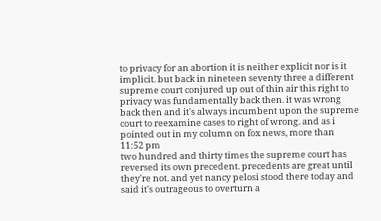to privacy for an abortion it is neither explicit nor is it implicit. but back in nineteen seventy three a different supreme court conjured up out of thin air this right to privacy was fundamentally back then. it was wrong back then and it's always incumbent upon the supreme court to reexamine cases to right of wrong. and as i pointed out in my column on fox news, more than
11:52 pm
two hundred and thirty times the supreme court has reversed its own precedent. precedents are great until they're not. and yet nancy pelosi stood there today and said it's outrageous to overturn a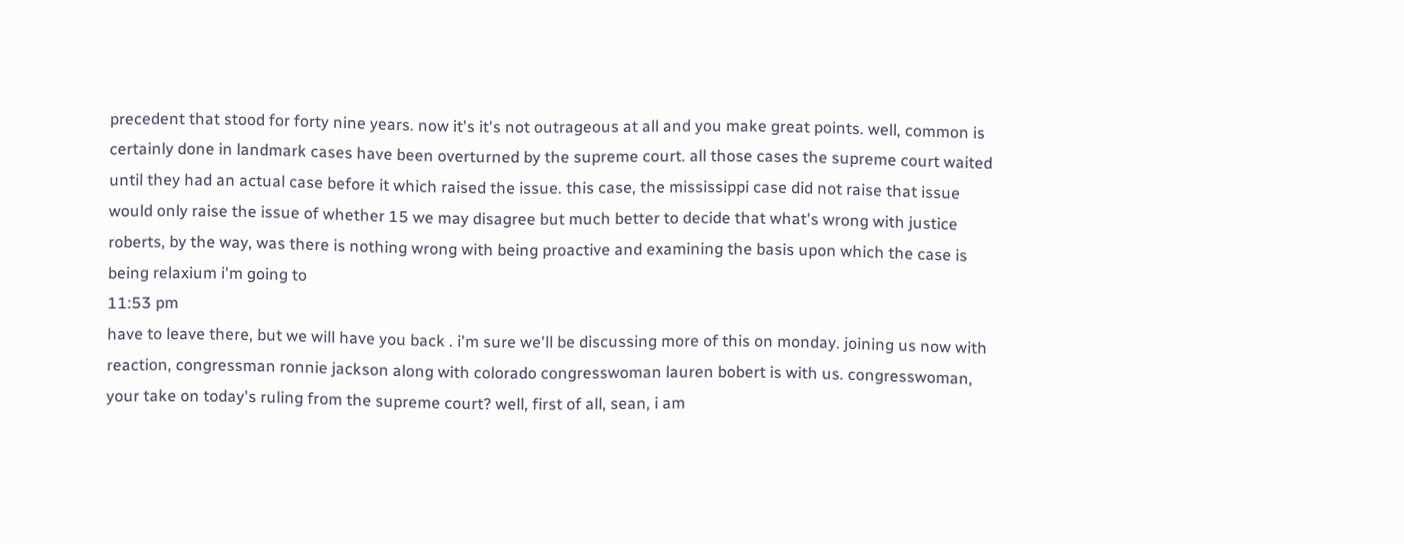precedent that stood for forty nine years. now it's it's not outrageous at all and you make great points. well, common is certainly done in landmark cases have been overturned by the supreme court. all those cases the supreme court waited until they had an actual case before it which raised the issue. this case, the mississippi case did not raise that issue would only raise the issue of whether 15 we may disagree but much better to decide that what's wrong with justice roberts, by the way, was there is nothing wrong with being proactive and examining the basis upon which the case is being relaxium i'm going to
11:53 pm
have to leave there, but we will have you back . i'm sure we'll be discussing more of this on monday. joining us now with reaction, congressman ronnie jackson along with colorado congresswoman lauren bobert is with us. congresswoman, your take on today's ruling from the supreme court? well, first of all, sean, i am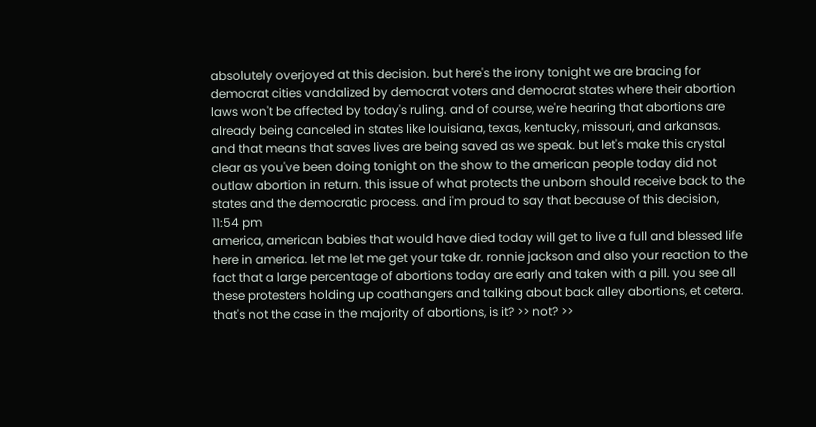absolutely overjoyed at this decision. but here's the irony tonight we are bracing for democrat cities vandalized by democrat voters and democrat states where their abortion laws won't be affected by today's ruling. and of course, we're hearing that abortions are already being canceled in states like louisiana, texas, kentucky, missouri, and arkansas. and that means that saves lives are being saved as we speak. but let's make this crystal clear as you've been doing tonight on the show to the american people today did not outlaw abortion in return. this issue of what protects the unborn should receive back to the states and the democratic process. and i'm proud to say that because of this decision,
11:54 pm
america, american babies that would have died today will get to live a full and blessed life here in america. let me let me get your take dr. ronnie jackson and also your reaction to the fact that a large percentage of abortions today are early and taken with a pill. you see all these protesters holding up coathangers and talking about back alley abortions, et cetera. that's not the case in the majority of abortions, is it? >> not? >>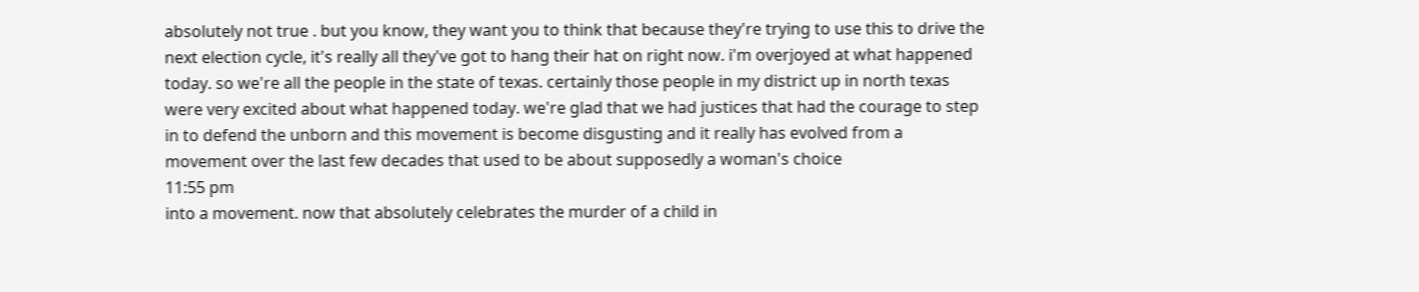absolutely not true . but you know, they want you to think that because they're trying to use this to drive the next election cycle, it's really all they've got to hang their hat on right now. i'm overjoyed at what happened today. so we're all the people in the state of texas. certainly those people in my district up in north texas were very excited about what happened today. we're glad that we had justices that had the courage to step in to defend the unborn and this movement is become disgusting and it really has evolved from a movement over the last few decades that used to be about supposedly a woman's choice
11:55 pm
into a movement. now that absolutely celebrates the murder of a child in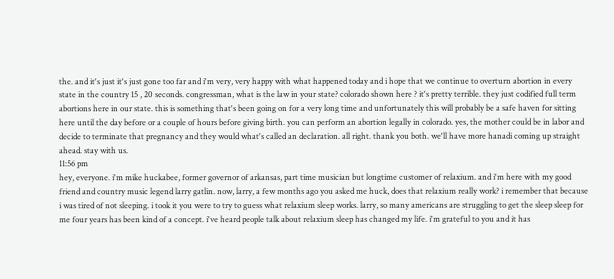the. and it's just it's just gone too far and i'm very, very happy with what happened today and i hope that we continue to overturn abortion in every state in the country 15 , 20 seconds. congressman, what is the law in your state? colorado shown here ? it's pretty terrible. they just codified full term abortions here in our state. this is something that's been going on for a very long time and unfortunately this will probably be a safe haven for sitting here until the day before or a couple of hours before giving birth. you can perform an abortion legally in colorado. yes, the mother could be in labor and decide to terminate that pregnancy and they would what's called an declaration. all right. thank you both. we'll have more hanadi coming up straight ahead. stay with us.
11:56 pm
hey, everyone. i'm mike huckabee, former governor of arkansas, part time musician but longtime customer of relaxium. and i'm here with my good friend and country music legend larry gatlin. now, larry, a few months ago you asked me huck, does that relaxium really work? i remember that because i was tired of not sleeping. i took it you were to try to guess what relaxium sleep works. larry, so many americans are struggling to get the sleep sleep for me four years has been kind of a concept. i've heard people talk about relaxium sleep has changed my life. i'm grateful to you and it has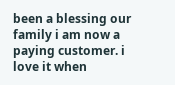been a blessing our family i am now a paying customer. i love it when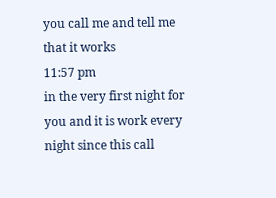you call me and tell me that it works
11:57 pm
in the very first night for you and it is work every night since this call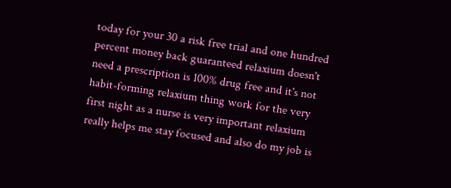today for your 30 a risk free trial and one hundred percent money back guaranteed relaxium doesn't need a prescription is 100% drug free and it's not habit-forming relaxium thing work for the very first night as a nurse is very important relaxium really helps me stay focused and also do my job is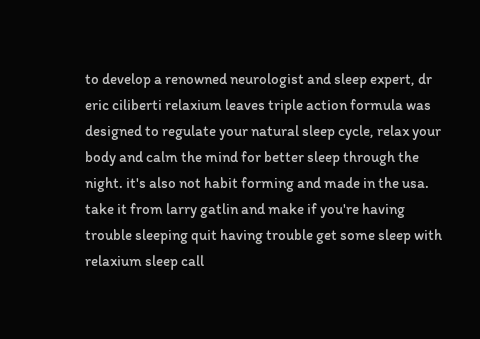to develop a renowned neurologist and sleep expert, dr eric ciliberti relaxium leaves triple action formula was designed to regulate your natural sleep cycle, relax your body and calm the mind for better sleep through the night. it's also not habit forming and made in the usa. take it from larry gatlin and make if you're having trouble sleeping quit having trouble get some sleep with relaxium sleep call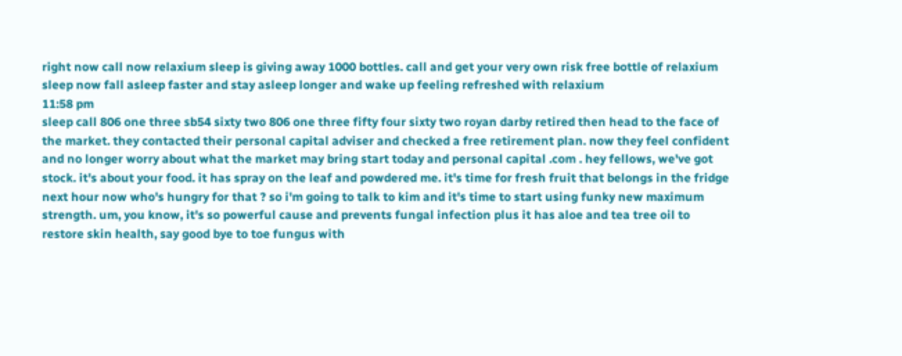right now call now relaxium sleep is giving away 1000 bottles. call and get your very own risk free bottle of relaxium sleep now fall asleep faster and stay asleep longer and wake up feeling refreshed with relaxium
11:58 pm
sleep call 806 one three sb54 sixty two 806 one three fifty four sixty two royan darby retired then head to the face of the market. they contacted their personal capital adviser and checked a free retirement plan. now they feel confident and no longer worry about what the market may bring start today and personal capital .com . hey fellows, we've got stock. it's about your food. it has spray on the leaf and powdered me. it's time for fresh fruit that belongs in the fridge next hour now who's hungry for that ? so i'm going to talk to kim and it's time to start using funky new maximum strength. um, you know, it's so powerful cause and prevents fungal infection plus it has aloe and tea tree oil to restore skin health, say good bye to toe fungus with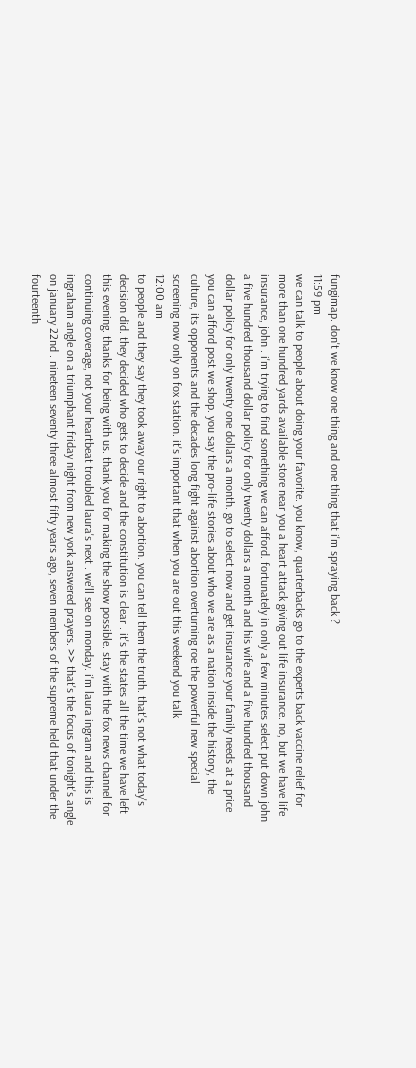fungimap. don't we know one thing and one thing that i'm spraying back ?
11:59 pm
we can talk to people about doing your favorite. you know, quarterbacks go to the experts back vaccine relief for more than one hundred yards available store near you a heart attack giving out life insurance. no, but we have life insurance, john . i'm trying to find something we can afford. fortunately in only a few minutes select put down john a five hundred thousand dollar policy for only twenty dollars a month and his wife and a five hundred thousand dollar policy for only twenty one dollars a month. go to select now and get insurance your family needs at a price you can afford post we shop. you say the pro-life stories about who we are as a nation inside the history, the culture, its opponents and the decades long fight against abortion overturning roe the powerful new special screening now only on fox station. it's important that when you are out this weekend you talk
12:00 am
to people and they say they took away our right to abortion. you can tell them the truth. that's not what today's decision did. they decided who gets to decide and the constitution is clear . it's the states all the time we have left this evening. thanks for being with us. thank you for making the show possible. stay with the fox news channel for continuing coverage, not your heartbeat troubled laura's next . we'll see on monday. i'm laura ingram and this is ingraham angle on a triumphant friday night from new york answered prayers. >> that's the focus of tonight's angle on january 22nd . nineteen seventy three almost fifty years ago, seven members of the supreme held that under the fourteenth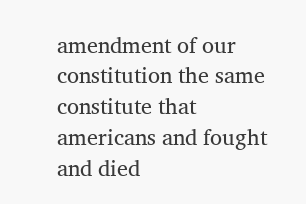amendment of our constitution the same constitute that americans and fought and died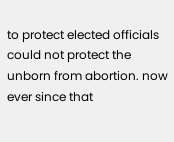to protect elected officials could not protect the unborn from abortion. now ever since that